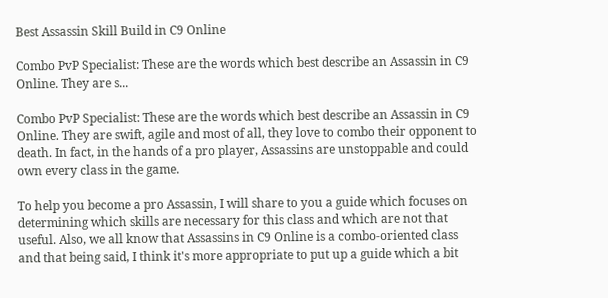Best Assassin Skill Build in C9 Online

Combo PvP Specialist: These are the words which best describe an Assassin in C9 Online. They are s...

Combo PvP Specialist: These are the words which best describe an Assassin in C9 Online. They are swift, agile and most of all, they love to combo their opponent to death. In fact, in the hands of a pro player, Assassins are unstoppable and could own every class in the game.

To help you become a pro Assassin, I will share to you a guide which focuses on determining which skills are necessary for this class and which are not that useful. Also, we all know that Assassins in C9 Online is a combo-oriented class and that being said, I think it's more appropriate to put up a guide which a bit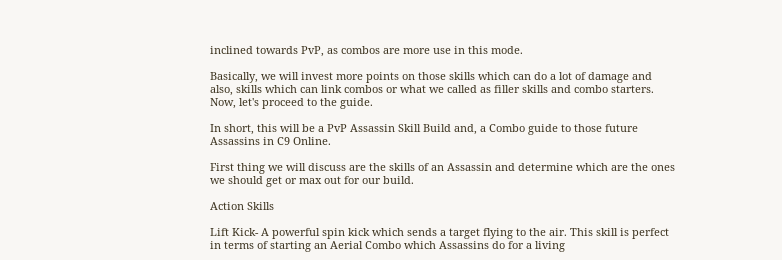inclined towards PvP, as combos are more use in this mode.

Basically, we will invest more points on those skills which can do a lot of damage and also, skills which can link combos or what we called as filler skills and combo starters. Now, let's proceed to the guide.

In short, this will be a PvP Assassin Skill Build and, a Combo guide to those future Assassins in C9 Online.

First thing we will discuss are the skills of an Assassin and determine which are the ones we should get or max out for our build.

Action Skills

Lift Kick- A powerful spin kick which sends a target flying to the air. This skill is perfect in terms of starting an Aerial Combo which Assassins do for a living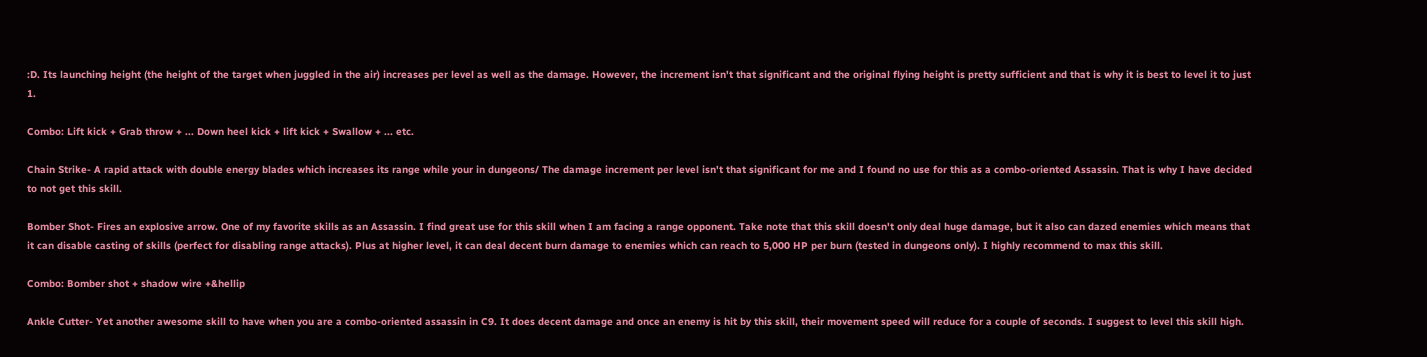:D. Its launching height (the height of the target when juggled in the air) increases per level as well as the damage. However, the increment isn't that significant and the original flying height is pretty sufficient and that is why it is best to level it to just 1.

Combo: Lift kick + Grab throw + ... Down heel kick + lift kick + Swallow + ... etc.

Chain Strike- A rapid attack with double energy blades which increases its range while your in dungeons/ The damage increment per level isn't that significant for me and I found no use for this as a combo-oriented Assassin. That is why I have decided to not get this skill.

Bomber Shot- Fires an explosive arrow. One of my favorite skills as an Assassin. I find great use for this skill when I am facing a range opponent. Take note that this skill doesn't only deal huge damage, but it also can dazed enemies which means that it can disable casting of skills (perfect for disabling range attacks). Plus at higher level, it can deal decent burn damage to enemies which can reach to 5,000 HP per burn (tested in dungeons only). I highly recommend to max this skill.

Combo: Bomber shot + shadow wire +&hellip

Ankle Cutter- Yet another awesome skill to have when you are a combo-oriented assassin in C9. It does decent damage and once an enemy is hit by this skill, their movement speed will reduce for a couple of seconds. I suggest to level this skill high.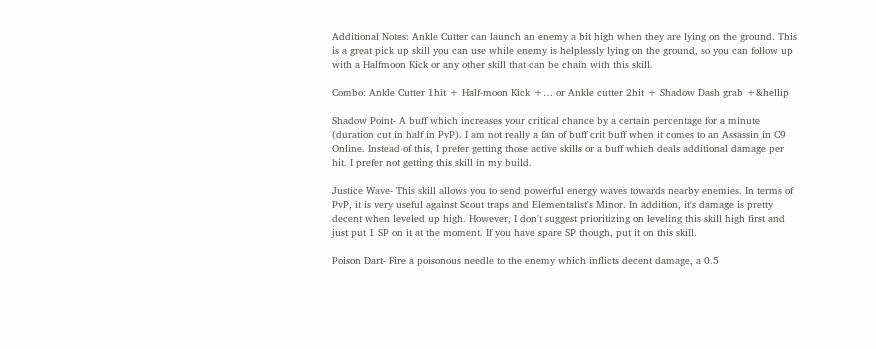Additional Notes: Ankle Cutter can launch an enemy a bit high when they are lying on the ground. This is a great pick up skill you can use while enemy is helplessly lying on the ground, so you can follow up with a Halfmoon Kick or any other skill that can be chain with this skill.

Combo: Ankle Cutter 1hit + Half-moon Kick +… or Ankle cutter 2hit + Shadow Dash grab +&hellip

Shadow Point- A buff which increases your critical chance by a certain percentage for a minute (duration cut in half in PvP). I am not really a fan of buff crit buff when it comes to an Assassin in C9 Online. Instead of this, I prefer getting those active skills or a buff which deals additional damage per hit. I prefer not getting this skill in my build.

Justice Wave- This skill allows you to send powerful energy waves towards nearby enemies. In terms of PvP, it is very useful against Scout traps and Elementalist's Minor. In addition, it's damage is pretty decent when leveled up high. However, I don't suggest prioritizing on leveling this skill high first and just put 1 SP on it at the moment. If you have spare SP though, put it on this skill.

Poison Dart- Fire a poisonous needle to the enemy which inflicts decent damage, a 0.5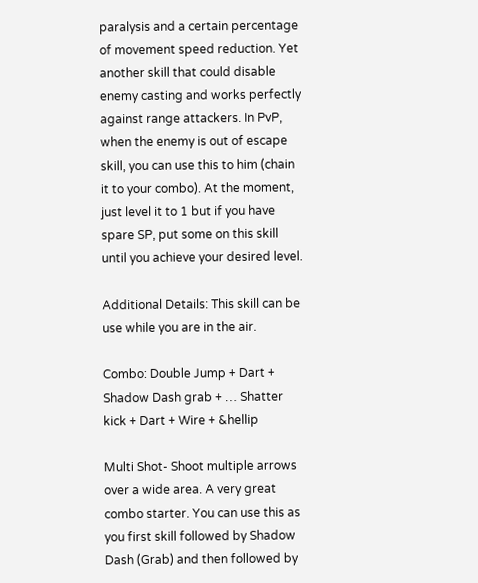paralysis and a certain percentage of movement speed reduction. Yet another skill that could disable enemy casting and works perfectly against range attackers. In PvP, when the enemy is out of escape skill, you can use this to him (chain it to your combo). At the moment, just level it to 1 but if you have spare SP, put some on this skill until you achieve your desired level.

Additional Details: This skill can be use while you are in the air.

Combo: Double Jump + Dart + Shadow Dash grab + … Shatter kick + Dart + Wire + &hellip

Multi Shot- Shoot multiple arrows over a wide area. A very great combo starter. You can use this as you first skill followed by Shadow Dash (Grab) and then followed by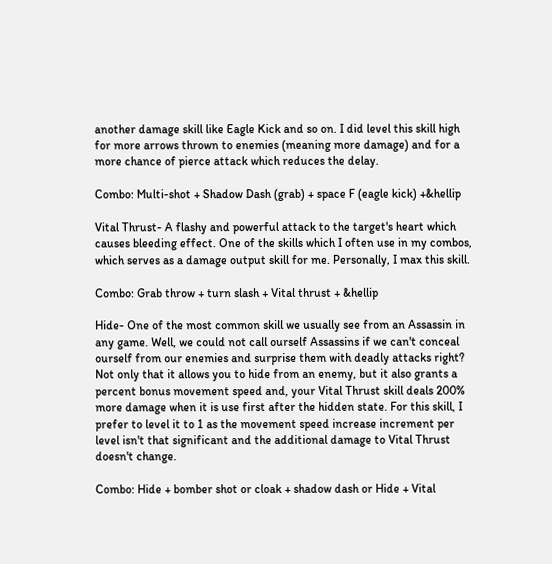another damage skill like Eagle Kick and so on. I did level this skill high for more arrows thrown to enemies (meaning more damage) and for a more chance of pierce attack which reduces the delay.

Combo: Multi-shot + Shadow Dash (grab) + space F (eagle kick) +&hellip

Vital Thrust- A flashy and powerful attack to the target's heart which causes bleeding effect. One of the skills which I often use in my combos, which serves as a damage output skill for me. Personally, I max this skill.

Combo: Grab throw + turn slash + Vital thrust + &hellip

Hide- One of the most common skill we usually see from an Assassin in any game. Well, we could not call ourself Assassins if we can't conceal ourself from our enemies and surprise them with deadly attacks right? Not only that it allows you to hide from an enemy, but it also grants a percent bonus movement speed and, your Vital Thrust skill deals 200% more damage when it is use first after the hidden state. For this skill, I prefer to level it to 1 as the movement speed increase increment per level isn't that significant and the additional damage to Vital Thrust doesn't change.

Combo: Hide + bomber shot or cloak + shadow dash or Hide + Vital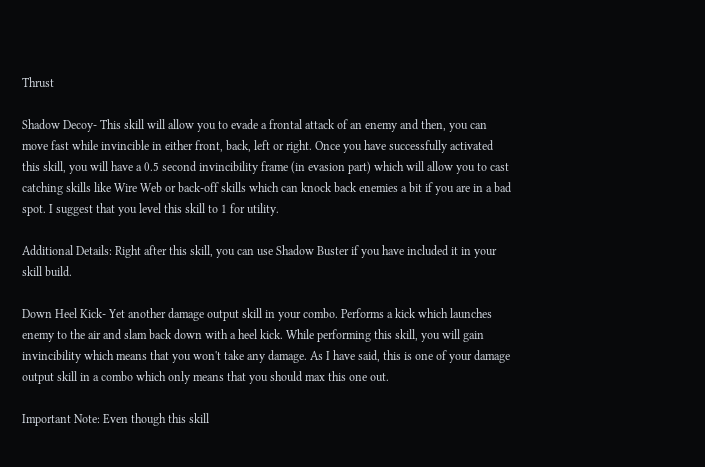Thrust

Shadow Decoy- This skill will allow you to evade a frontal attack of an enemy and then, you can move fast while invincible in either front, back, left or right. Once you have successfully activated this skill, you will have a 0.5 second invincibility frame (in evasion part) which will allow you to cast catching skills like Wire Web or back-off skills which can knock back enemies a bit if you are in a bad spot. I suggest that you level this skill to 1 for utility.

Additional Details: Right after this skill, you can use Shadow Buster if you have included it in your skill build.

Down Heel Kick- Yet another damage output skill in your combo. Performs a kick which launches enemy to the air and slam back down with a heel kick. While performing this skill, you will gain invincibility which means that you won't take any damage. As I have said, this is one of your damage output skill in a combo which only means that you should max this one out.

Important Note: Even though this skill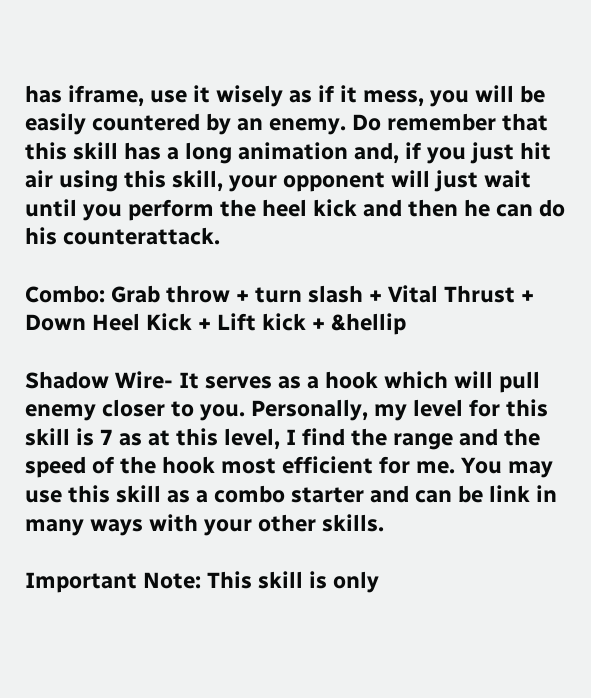has iframe, use it wisely as if it mess, you will be easily countered by an enemy. Do remember that this skill has a long animation and, if you just hit air using this skill, your opponent will just wait until you perform the heel kick and then he can do his counterattack.

Combo: Grab throw + turn slash + Vital Thrust + Down Heel Kick + Lift kick + &hellip

Shadow Wire- It serves as a hook which will pull enemy closer to you. Personally, my level for this skill is 7 as at this level, I find the range and the speed of the hook most efficient for me. You may use this skill as a combo starter and can be link in many ways with your other skills.

Important Note: This skill is only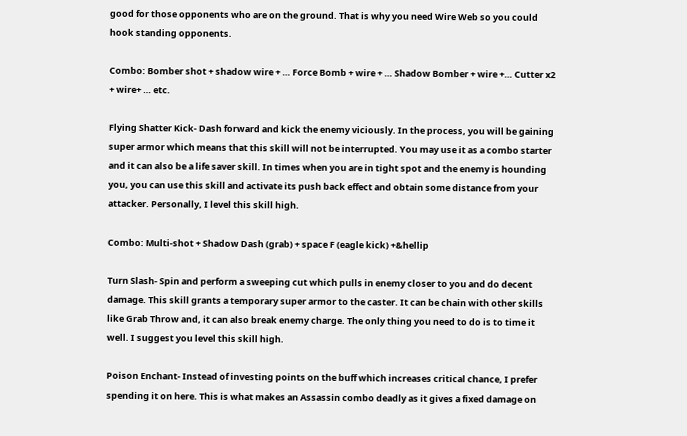good for those opponents who are on the ground. That is why you need Wire Web so you could hook standing opponents.

Combo: Bomber shot + shadow wire + … Force Bomb + wire + … Shadow Bomber + wire +… Cutter x2 + wire+ … etc.

Flying Shatter Kick- Dash forward and kick the enemy viciously. In the process, you will be gaining super armor which means that this skill will not be interrupted. You may use it as a combo starter and it can also be a life saver skill. In times when you are in tight spot and the enemy is hounding you, you can use this skill and activate its push back effect and obtain some distance from your attacker. Personally, I level this skill high.

Combo: Multi-shot + Shadow Dash (grab) + space F (eagle kick) +&hellip

Turn Slash- Spin and perform a sweeping cut which pulls in enemy closer to you and do decent damage. This skill grants a temporary super armor to the caster. It can be chain with other skills like Grab Throw and, it can also break enemy charge. The only thing you need to do is to time it well. I suggest you level this skill high.

Poison Enchant- Instead of investing points on the buff which increases critical chance, I prefer spending it on here. This is what makes an Assassin combo deadly as it gives a fixed damage on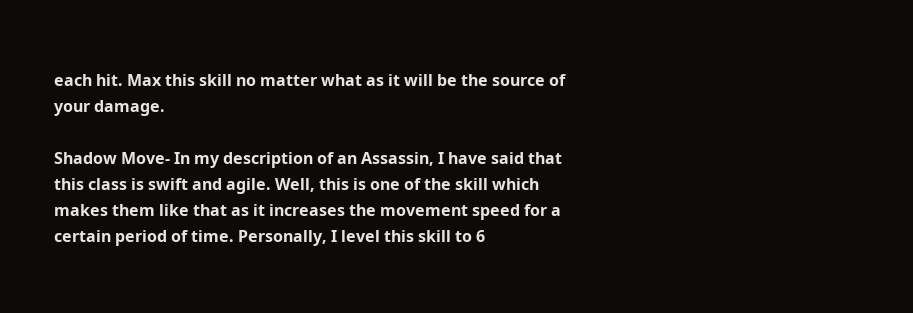each hit. Max this skill no matter what as it will be the source of your damage.

Shadow Move- In my description of an Assassin, I have said that this class is swift and agile. Well, this is one of the skill which makes them like that as it increases the movement speed for a certain period of time. Personally, I level this skill to 6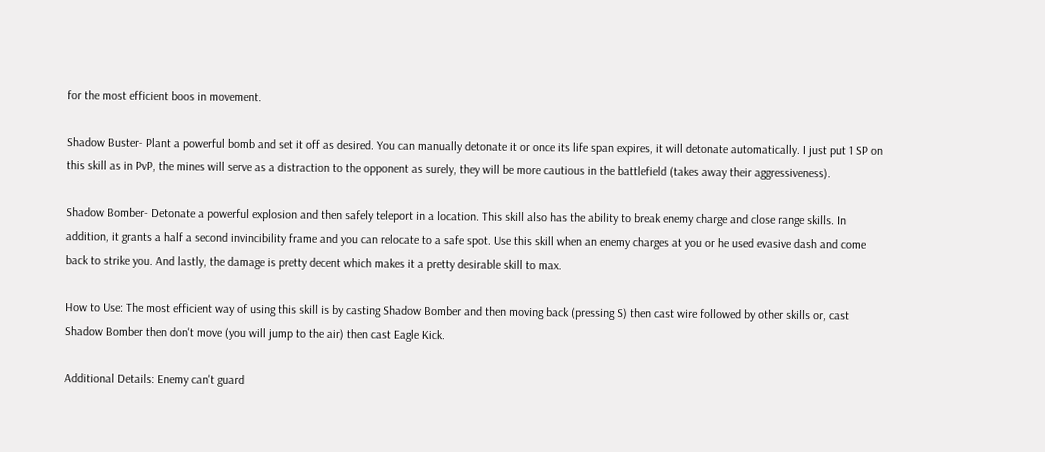for the most efficient boos in movement.

Shadow Buster- Plant a powerful bomb and set it off as desired. You can manually detonate it or once its life span expires, it will detonate automatically. I just put 1 SP on this skill as in PvP, the mines will serve as a distraction to the opponent as surely, they will be more cautious in the battlefield (takes away their aggressiveness).

Shadow Bomber- Detonate a powerful explosion and then safely teleport in a location. This skill also has the ability to break enemy charge and close range skills. In addition, it grants a half a second invincibility frame and you can relocate to a safe spot. Use this skill when an enemy charges at you or he used evasive dash and come back to strike you. And lastly, the damage is pretty decent which makes it a pretty desirable skill to max.

How to Use: The most efficient way of using this skill is by casting Shadow Bomber and then moving back (pressing S) then cast wire followed by other skills or, cast Shadow Bomber then don't move (you will jump to the air) then cast Eagle Kick.

Additional Details: Enemy can't guard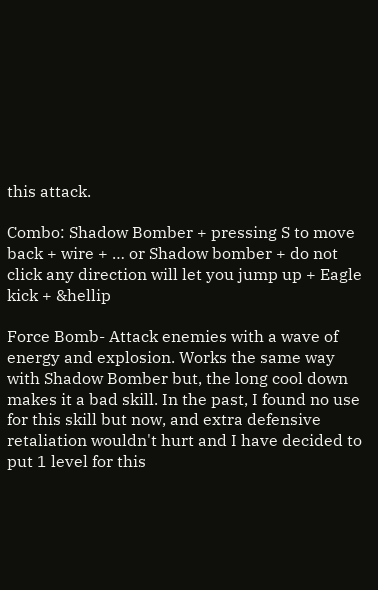this attack.

Combo: Shadow Bomber + pressing S to move back + wire + … or Shadow bomber + do not click any direction will let you jump up + Eagle kick + &hellip

Force Bomb- Attack enemies with a wave of energy and explosion. Works the same way with Shadow Bomber but, the long cool down makes it a bad skill. In the past, I found no use for this skill but now, and extra defensive retaliation wouldn't hurt and I have decided to put 1 level for this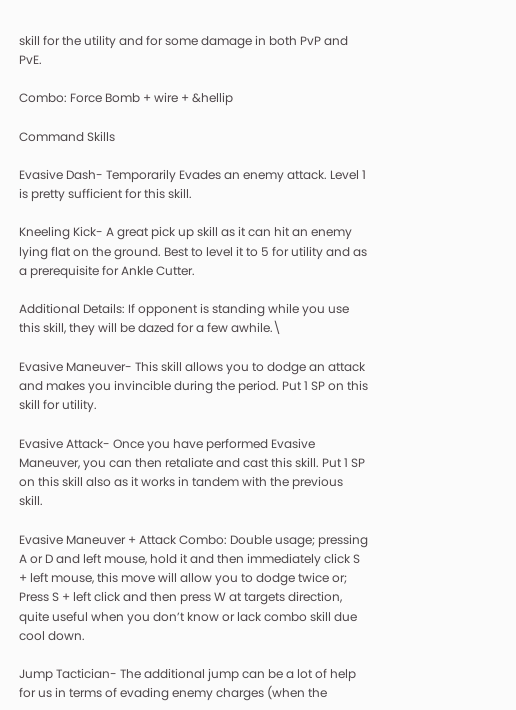skill for the utility and for some damage in both PvP and PvE.

Combo: Force Bomb + wire + &hellip

Command Skills

Evasive Dash- Temporarily Evades an enemy attack. Level 1 is pretty sufficient for this skill.

Kneeling Kick- A great pick up skill as it can hit an enemy lying flat on the ground. Best to level it to 5 for utility and as a prerequisite for Ankle Cutter.

Additional Details: If opponent is standing while you use this skill, they will be dazed for a few awhile.\

Evasive Maneuver- This skill allows you to dodge an attack and makes you invincible during the period. Put 1 SP on this skill for utility.

Evasive Attack- Once you have performed Evasive Maneuver, you can then retaliate and cast this skill. Put 1 SP on this skill also as it works in tandem with the previous skill.

Evasive Maneuver + Attack Combo: Double usage; pressing A or D and left mouse, hold it and then immediately click S + left mouse, this move will allow you to dodge twice or; Press S + left click and then press W at targets direction, quite useful when you don’t know or lack combo skill due cool down.

Jump Tactician- The additional jump can be a lot of help for us in terms of evading enemy charges (when the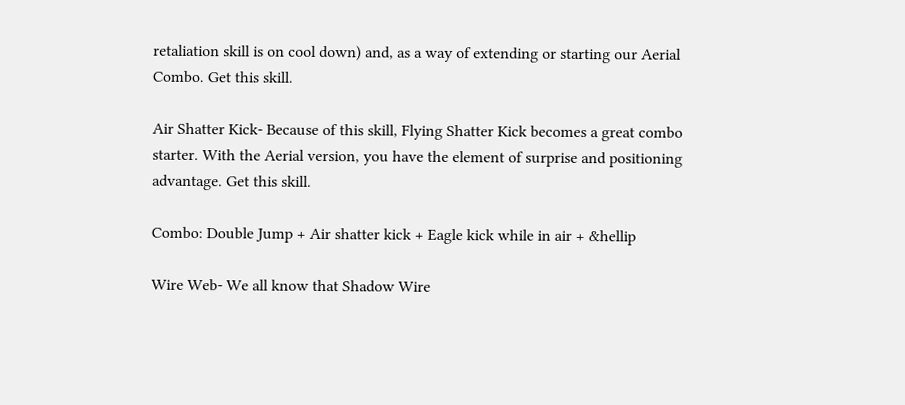retaliation skill is on cool down) and, as a way of extending or starting our Aerial Combo. Get this skill.

Air Shatter Kick- Because of this skill, Flying Shatter Kick becomes a great combo starter. With the Aerial version, you have the element of surprise and positioning advantage. Get this skill.

Combo: Double Jump + Air shatter kick + Eagle kick while in air + &hellip

Wire Web- We all know that Shadow Wire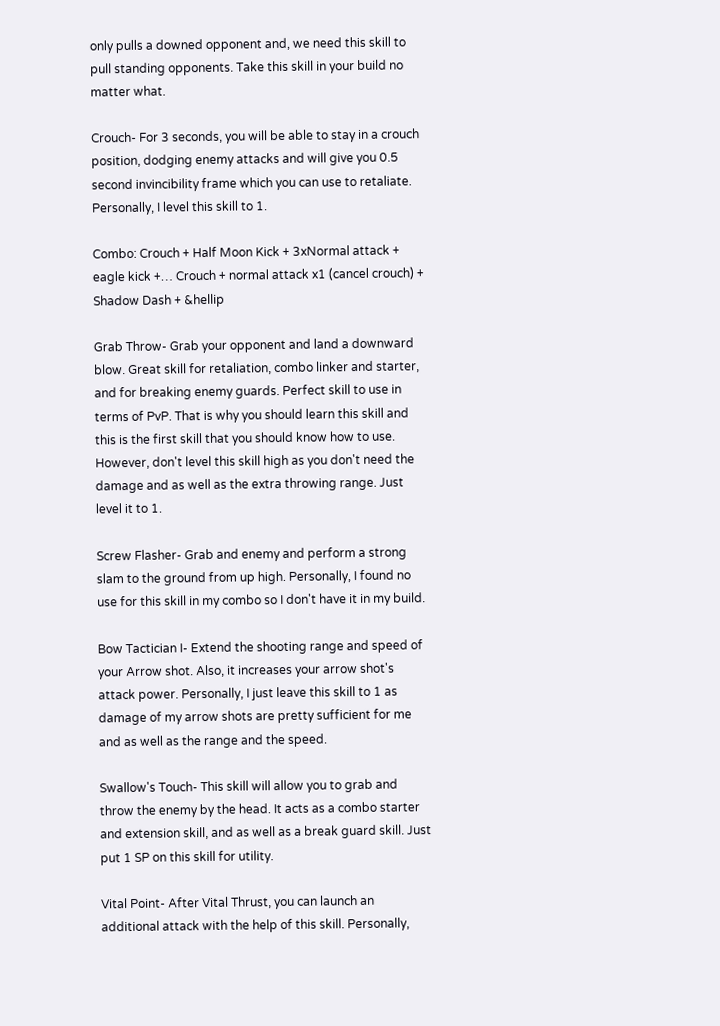only pulls a downed opponent and, we need this skill to pull standing opponents. Take this skill in your build no matter what.

Crouch- For 3 seconds, you will be able to stay in a crouch position, dodging enemy attacks and will give you 0.5 second invincibility frame which you can use to retaliate. Personally, I level this skill to 1.

Combo: Crouch + Half Moon Kick + 3xNormal attack + eagle kick +… Crouch + normal attack x1 (cancel crouch) + Shadow Dash + &hellip

Grab Throw- Grab your opponent and land a downward blow. Great skill for retaliation, combo linker and starter, and for breaking enemy guards. Perfect skill to use in terms of PvP. That is why you should learn this skill and this is the first skill that you should know how to use. However, don't level this skill high as you don't need the damage and as well as the extra throwing range. Just level it to 1.

Screw Flasher- Grab and enemy and perform a strong slam to the ground from up high. Personally, I found no use for this skill in my combo so I don't have it in my build.

Bow Tactician I- Extend the shooting range and speed of your Arrow shot. Also, it increases your arrow shot's attack power. Personally, I just leave this skill to 1 as damage of my arrow shots are pretty sufficient for me and as well as the range and the speed.

Swallow's Touch- This skill will allow you to grab and throw the enemy by the head. It acts as a combo starter and extension skill, and as well as a break guard skill. Just put 1 SP on this skill for utility.

Vital Point- After Vital Thrust, you can launch an additional attack with the help of this skill. Personally,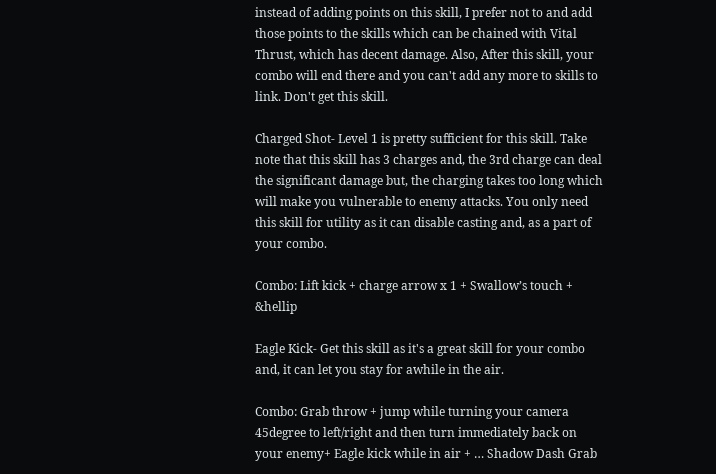instead of adding points on this skill, I prefer not to and add those points to the skills which can be chained with Vital Thrust, which has decent damage. Also, After this skill, your combo will end there and you can't add any more to skills to link. Don't get this skill.

Charged Shot- Level 1 is pretty sufficient for this skill. Take note that this skill has 3 charges and, the 3rd charge can deal the significant damage but, the charging takes too long which will make you vulnerable to enemy attacks. You only need this skill for utility as it can disable casting and, as a part of your combo.

Combo: Lift kick + charge arrow x 1 + Swallow’s touch + &hellip

Eagle Kick- Get this skill as it's a great skill for your combo and, it can let you stay for awhile in the air.

Combo: Grab throw + jump while turning your camera 45degree to left/right and then turn immediately back on your enemy+ Eagle kick while in air + … Shadow Dash Grab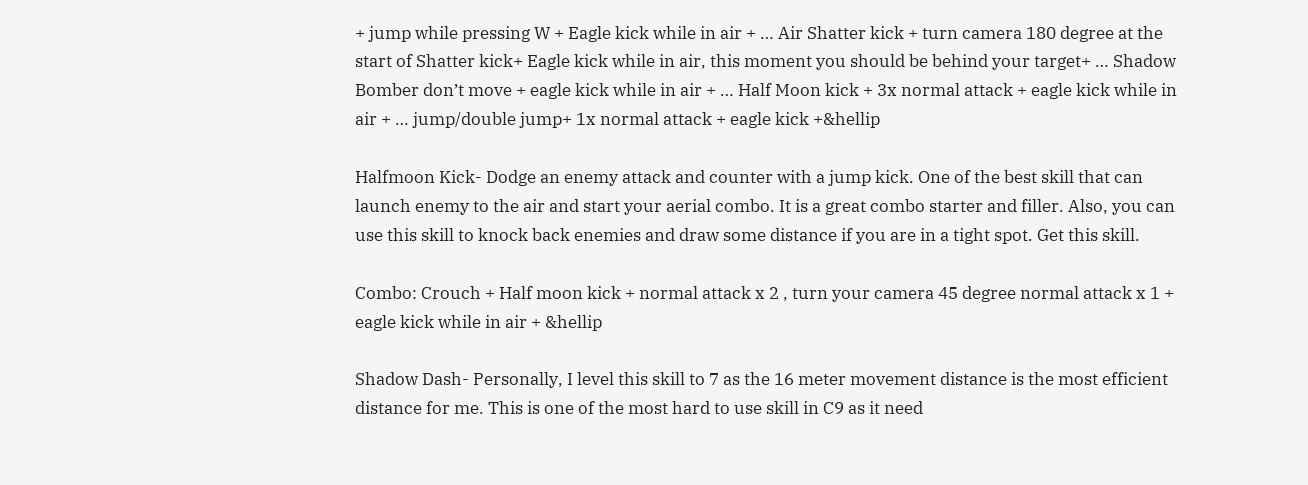+ jump while pressing W + Eagle kick while in air + … Air Shatter kick + turn camera 180 degree at the start of Shatter kick+ Eagle kick while in air, this moment you should be behind your target+ … Shadow Bomber don’t move + eagle kick while in air + … Half Moon kick + 3x normal attack + eagle kick while in air + … jump/double jump+ 1x normal attack + eagle kick +&hellip

Halfmoon Kick- Dodge an enemy attack and counter with a jump kick. One of the best skill that can launch enemy to the air and start your aerial combo. It is a great combo starter and filler. Also, you can use this skill to knock back enemies and draw some distance if you are in a tight spot. Get this skill.

Combo: Crouch + Half moon kick + normal attack x 2 , turn your camera 45 degree normal attack x 1 + eagle kick while in air + &hellip

Shadow Dash- Personally, I level this skill to 7 as the 16 meter movement distance is the most efficient distance for me. This is one of the most hard to use skill in C9 as it need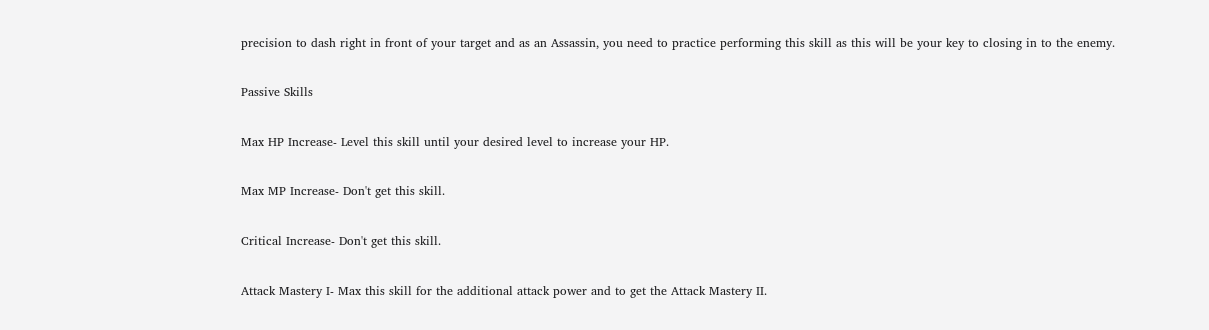precision to dash right in front of your target and as an Assassin, you need to practice performing this skill as this will be your key to closing in to the enemy.

Passive Skills

Max HP Increase- Level this skill until your desired level to increase your HP.

Max MP Increase- Don't get this skill.

Critical Increase- Don't get this skill.

Attack Mastery I- Max this skill for the additional attack power and to get the Attack Mastery II.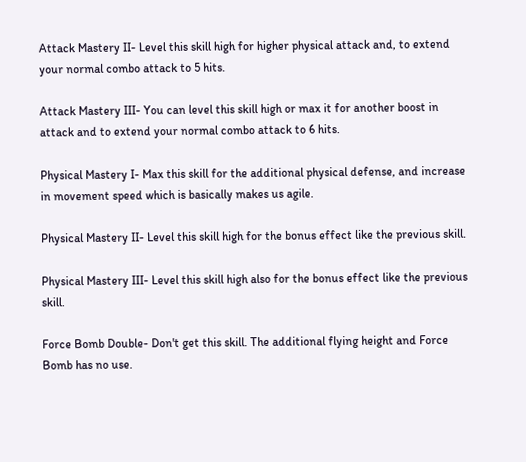Attack Mastery II- Level this skill high for higher physical attack and, to extend your normal combo attack to 5 hits.

Attack Mastery III- You can level this skill high or max it for another boost in attack and to extend your normal combo attack to 6 hits.

Physical Mastery I- Max this skill for the additional physical defense, and increase in movement speed which is basically makes us agile.

Physical Mastery II- Level this skill high for the bonus effect like the previous skill.

Physical Mastery III- Level this skill high also for the bonus effect like the previous skill.

Force Bomb Double- Don't get this skill. The additional flying height and Force Bomb has no use.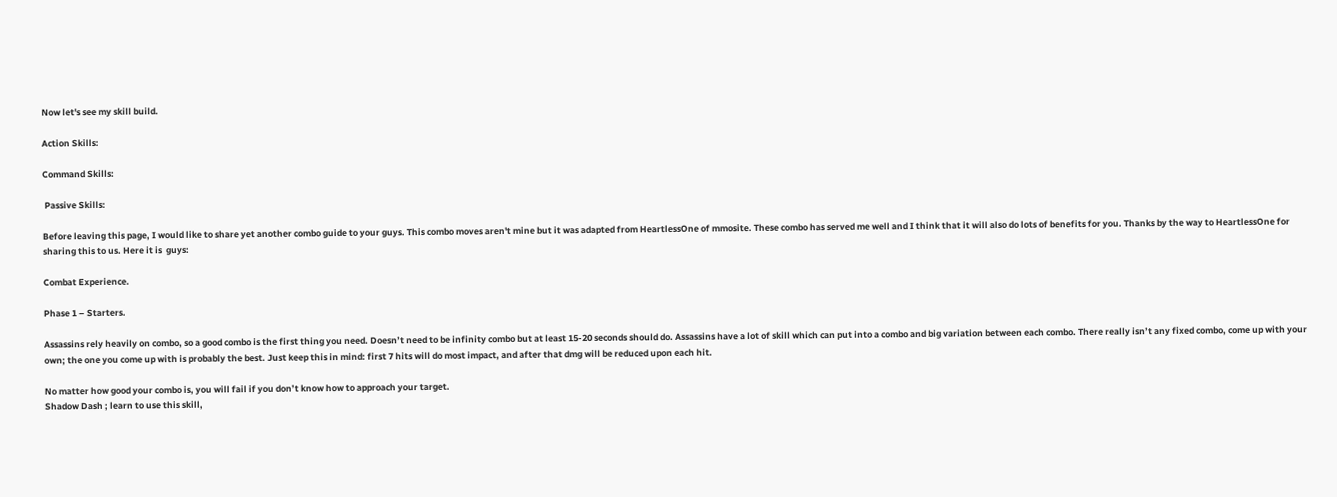Now let's see my skill build.

Action Skills:

Command Skills:

 Passive Skills:

Before leaving this page, I would like to share yet another combo guide to your guys. This combo moves aren't mine but it was adapted from HeartlessOne of mmosite. These combo has served me well and I think that it will also do lots of benefits for you. Thanks by the way to HeartlessOne for sharing this to us. Here it is  guys:

Combat Experience.

Phase 1 – Starters.

Assassins rely heavily on combo, so a good combo is the first thing you need. Doesn’t need to be infinity combo but at least 15-20 seconds should do. Assassins have a lot of skill which can put into a combo and big variation between each combo. There really isn’t any fixed combo, come up with your own; the one you come up with is probably the best. Just keep this in mind: first 7 hits will do most impact, and after that dmg will be reduced upon each hit.

No matter how good your combo is, you will fail if you don’t know how to approach your target.
Shadow Dash ; learn to use this skill,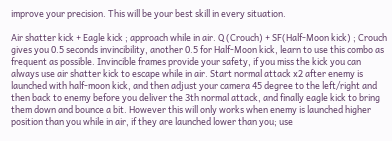improve your precision. This will be your best skill in every situation.

Air shatter kick + Eagle kick ; approach while in air. Q (Crouch) + SF(Half-Moon kick) ; Crouch gives you 0.5 seconds invincibility, another 0.5 for Half-Moon kick, learn to use this combo as frequent as possible. Invincible frames provide your safety, if you miss the kick you can always use air shatter kick to escape while in air. Start normal attack x2 after enemy is launched with half-moon kick, and then adjust your camera 45 degree to the left/right and then back to enemy before you deliver the 3th normal attack, and finally eagle kick to bring them down and bounce a bit. However this will only works when enemy is launched higher position than you while in air, if they are launched lower than you; use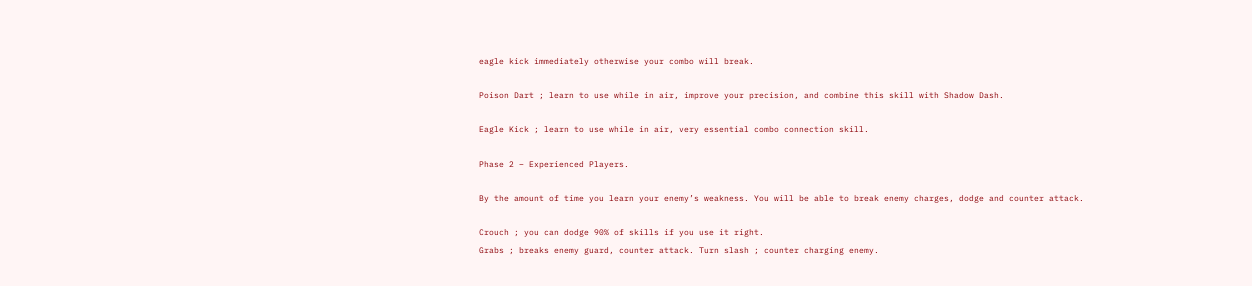eagle kick immediately otherwise your combo will break.

Poison Dart ; learn to use while in air, improve your precision, and combine this skill with Shadow Dash.

Eagle Kick ; learn to use while in air, very essential combo connection skill.

Phase 2 – Experienced Players.

By the amount of time you learn your enemy’s weakness. You will be able to break enemy charges, dodge and counter attack.

Crouch ; you can dodge 90% of skills if you use it right.
Grabs ; breaks enemy guard, counter attack. Turn slash ; counter charging enemy.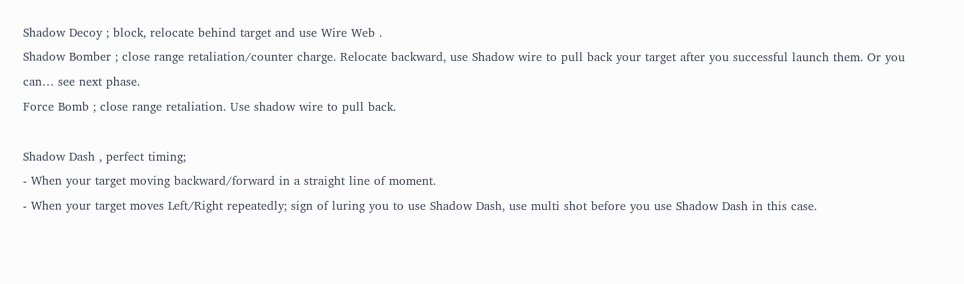Shadow Decoy ; block, relocate behind target and use Wire Web .
Shadow Bomber ; close range retaliation/counter charge. Relocate backward, use Shadow wire to pull back your target after you successful launch them. Or you can… see next phase.
Force Bomb ; close range retaliation. Use shadow wire to pull back.

Shadow Dash , perfect timing;
- When your target moving backward/forward in a straight line of moment.
- When your target moves Left/Right repeatedly; sign of luring you to use Shadow Dash, use multi shot before you use Shadow Dash in this case.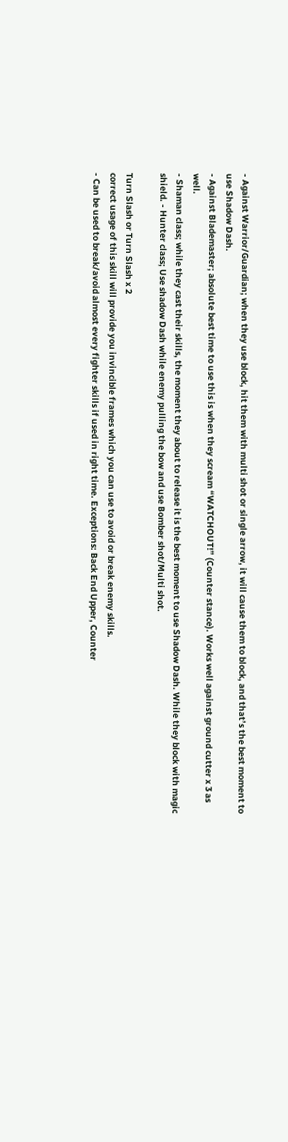- Against Warrior/Guardian; when they use block, hit them with multi shot or single arrow, it will cause them to block, and that’s the best moment to use Shadow Dash.
- Against Blademaster; absolute best time to use this is when they scream “WATCHOUT!” (Counter stance). Works well against ground cutter x 3 as well.
- Shaman class; while they cast their skills, the moment they about to release it is the best moment to use Shadow Dash. While they block with magic shield. - Hunter class; Use shadow Dash while enemy pulling the bow and use Bomber shot/Multi shot.

Turn Slash or Turn Slash x 2
correct usage of this skill will provide you invincible frames which you can use to avoid or break enemy skills.
- Can be used to break/avoid almost every fighter skills if used in right time. Exceptions: Back End Upper, Counter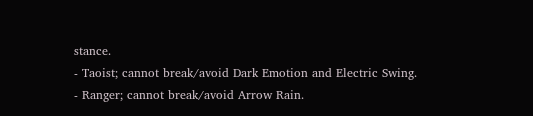stance.
- Taoist; cannot break/avoid Dark Emotion and Electric Swing.
- Ranger; cannot break/avoid Arrow Rain.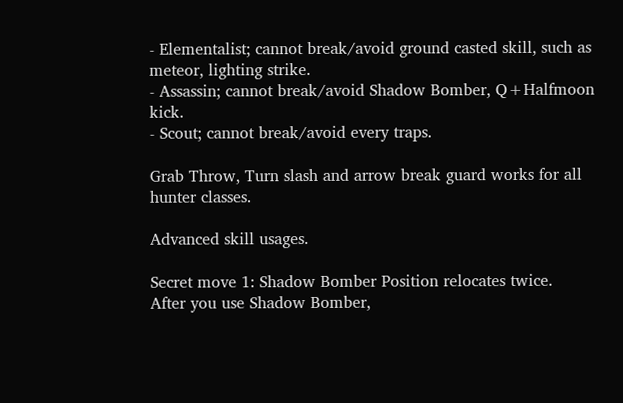- Elementalist; cannot break/avoid ground casted skill, such as meteor, lighting strike.
- Assassin; cannot break/avoid Shadow Bomber, Q+Halfmoon kick.
- Scout; cannot break/avoid every traps.

Grab Throw, Turn slash and arrow break guard works for all hunter classes.

Advanced skill usages.

Secret move 1: Shadow Bomber Position relocates twice.
After you use Shadow Bomber,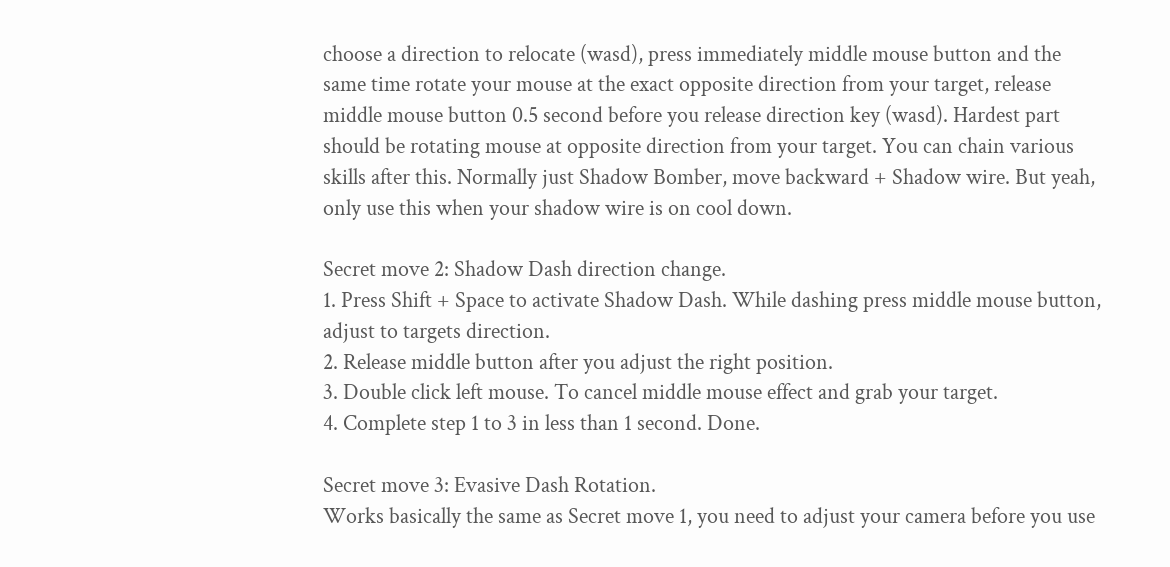choose a direction to relocate (wasd), press immediately middle mouse button and the same time rotate your mouse at the exact opposite direction from your target, release middle mouse button 0.5 second before you release direction key (wasd). Hardest part should be rotating mouse at opposite direction from your target. You can chain various skills after this. Normally just Shadow Bomber, move backward + Shadow wire. But yeah, only use this when your shadow wire is on cool down.

Secret move 2: Shadow Dash direction change.
1. Press Shift + Space to activate Shadow Dash. While dashing press middle mouse button, adjust to targets direction.
2. Release middle button after you adjust the right position.
3. Double click left mouse. To cancel middle mouse effect and grab your target.
4. Complete step 1 to 3 in less than 1 second. Done.

Secret move 3: Evasive Dash Rotation.
Works basically the same as Secret move 1, you need to adjust your camera before you use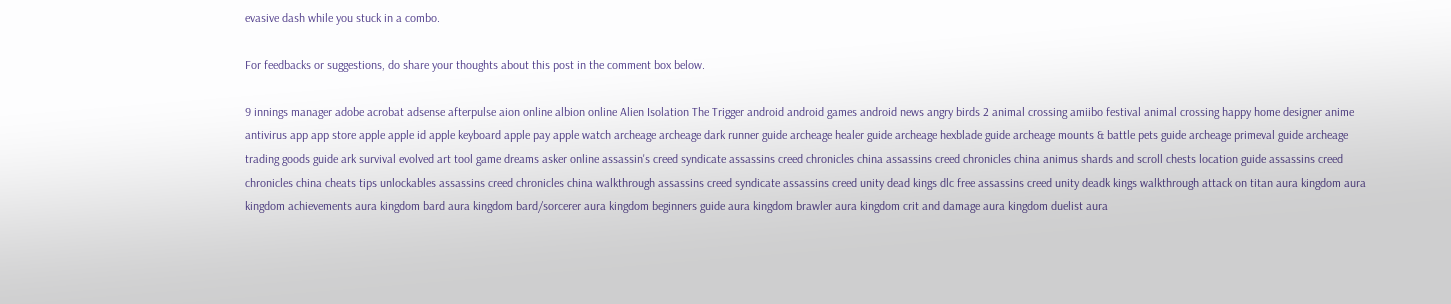evasive dash while you stuck in a combo.

For feedbacks or suggestions, do share your thoughts about this post in the comment box below.

9 innings manager adobe acrobat adsense afterpulse aion online albion online Alien Isolation The Trigger android android games android news angry birds 2 animal crossing amiibo festival animal crossing happy home designer anime antivirus app app store apple apple id apple keyboard apple pay apple watch archeage archeage dark runner guide archeage healer guide archeage hexblade guide archeage mounts & battle pets guide archeage primeval guide archeage trading goods guide ark survival evolved art tool game dreams asker online assassin's creed syndicate assassins creed chronicles china assassins creed chronicles china animus shards and scroll chests location guide assassins creed chronicles china cheats tips unlockables assassins creed chronicles china walkthrough assassins creed syndicate assassins creed unity dead kings dlc free assassins creed unity deadk kings walkthrough attack on titan aura kingdom aura kingdom achievements aura kingdom bard aura kingdom bard/sorcerer aura kingdom beginners guide aura kingdom brawler aura kingdom crit and damage aura kingdom duelist aura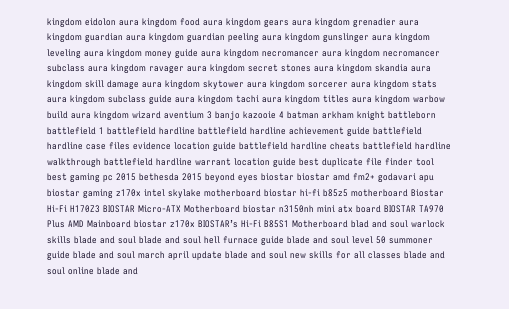kingdom eidolon aura kingdom food aura kingdom gears aura kingdom grenadier aura kingdom guardian aura kingdom guardian peeling aura kingdom gunslinger aura kingdom leveling aura kingdom money guide aura kingdom necromancer aura kingdom necromancer subclass aura kingdom ravager aura kingdom secret stones aura kingdom skandia aura kingdom skill damage aura kingdom skytower aura kingdom sorcerer aura kingdom stats aura kingdom subclass guide aura kingdom tachi aura kingdom titles aura kingdom warbow build aura kingdom wizard aventium 3 banjo kazooie 4 batman arkham knight battleborn battlefield 1 battlefield hardline battlefield hardline achievement guide battlefield hardline case files evidence location guide battlefield hardline cheats battlefield hardline walkthrough battlefield hardline warrant location guide best duplicate file finder tool best gaming pc 2015 bethesda 2015 beyond eyes biostar biostar amd fm2+ godavari apu biostar gaming z170x intel skylake motherboard biostar hi-fi b85z5 motherboard Biostar Hi-Fi H170Z3 BIOSTAR Micro-ATX Motherboard biostar n3150nh mini atx board BIOSTAR TA970 Plus AMD Mainboard biostar z170x BIOSTAR’s Hi-Fi B85S1 Motherboard blad and soul warlock skills blade and soul blade and soul hell furnace guide blade and soul level 50 summoner guide blade and soul march april update blade and soul new skills for all classes blade and soul online blade and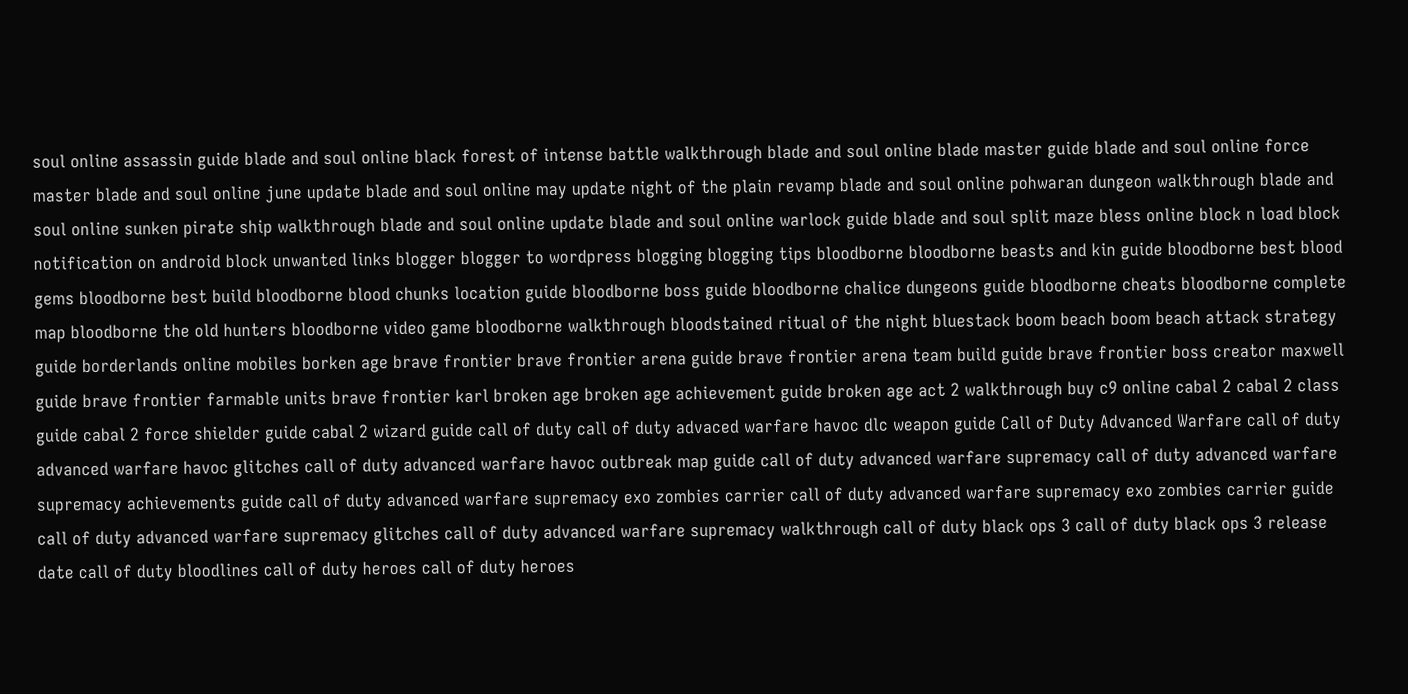soul online assassin guide blade and soul online black forest of intense battle walkthrough blade and soul online blade master guide blade and soul online force master blade and soul online june update blade and soul online may update night of the plain revamp blade and soul online pohwaran dungeon walkthrough blade and soul online sunken pirate ship walkthrough blade and soul online update blade and soul online warlock guide blade and soul split maze bless online block n load block notification on android block unwanted links blogger blogger to wordpress blogging blogging tips bloodborne bloodborne beasts and kin guide bloodborne best blood gems bloodborne best build bloodborne blood chunks location guide bloodborne boss guide bloodborne chalice dungeons guide bloodborne cheats bloodborne complete map bloodborne the old hunters bloodborne video game bloodborne walkthrough bloodstained ritual of the night bluestack boom beach boom beach attack strategy guide borderlands online mobiles borken age brave frontier brave frontier arena guide brave frontier arena team build guide brave frontier boss creator maxwell guide brave frontier farmable units brave frontier karl broken age broken age achievement guide broken age act 2 walkthrough buy c9 online cabal 2 cabal 2 class guide cabal 2 force shielder guide cabal 2 wizard guide call of duty call of duty advaced warfare havoc dlc weapon guide Call of Duty Advanced Warfare call of duty advanced warfare havoc glitches call of duty advanced warfare havoc outbreak map guide call of duty advanced warfare supremacy call of duty advanced warfare supremacy achievements guide call of duty advanced warfare supremacy exo zombies carrier call of duty advanced warfare supremacy exo zombies carrier guide call of duty advanced warfare supremacy glitches call of duty advanced warfare supremacy walkthrough call of duty black ops 3 call of duty black ops 3 release date call of duty bloodlines call of duty heroes call of duty heroes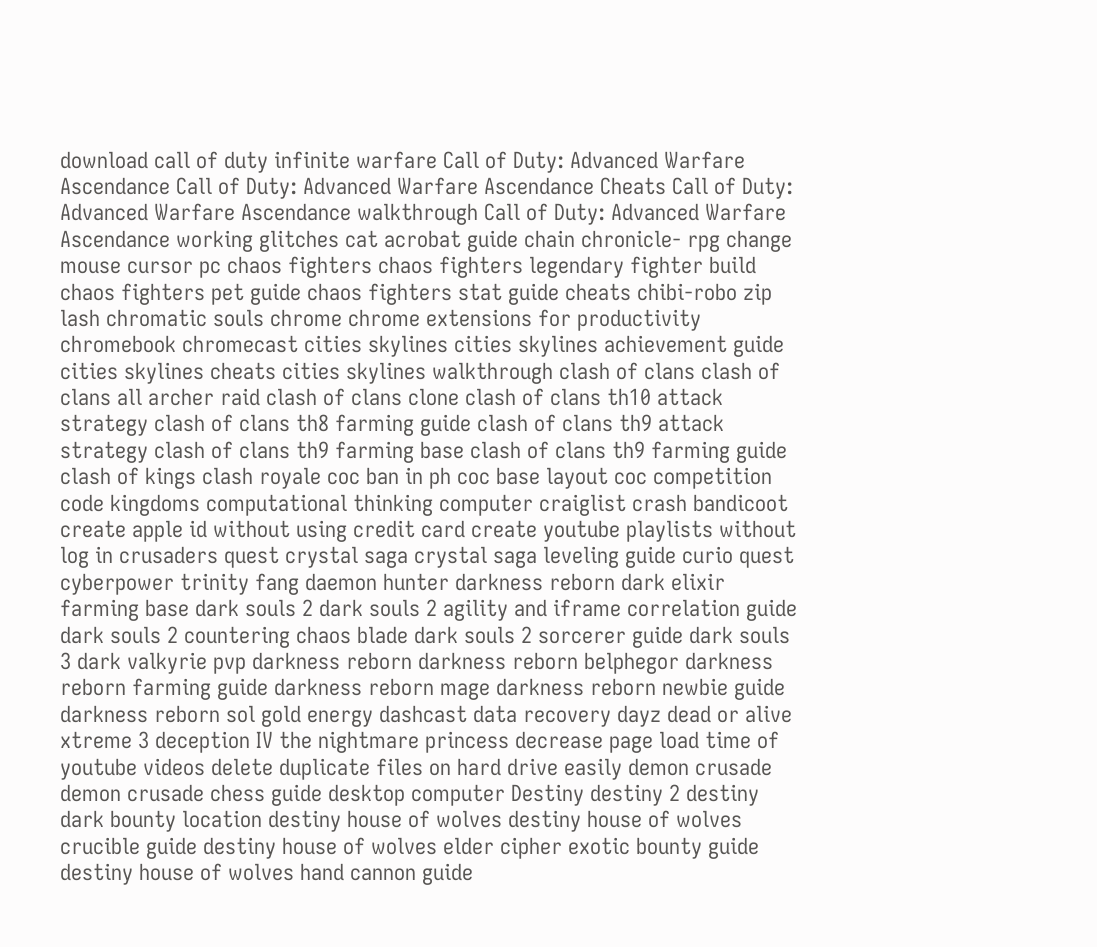download call of duty infinite warfare Call of Duty: Advanced Warfare Ascendance Call of Duty: Advanced Warfare Ascendance Cheats Call of Duty: Advanced Warfare Ascendance walkthrough Call of Duty: Advanced Warfare Ascendance working glitches cat acrobat guide chain chronicle- rpg change mouse cursor pc chaos fighters chaos fighters legendary fighter build chaos fighters pet guide chaos fighters stat guide cheats chibi-robo zip lash chromatic souls chrome chrome extensions for productivity chromebook chromecast cities skylines cities skylines achievement guide cities skylines cheats cities skylines walkthrough clash of clans clash of clans all archer raid clash of clans clone clash of clans th10 attack strategy clash of clans th8 farming guide clash of clans th9 attack strategy clash of clans th9 farming base clash of clans th9 farming guide clash of kings clash royale coc ban in ph coc base layout coc competition code kingdoms computational thinking computer craiglist crash bandicoot create apple id without using credit card create youtube playlists without log in crusaders quest crystal saga crystal saga leveling guide curio quest cyberpower trinity fang daemon hunter darkness reborn dark elixir farming base dark souls 2 dark souls 2 agility and iframe correlation guide dark souls 2 countering chaos blade dark souls 2 sorcerer guide dark souls 3 dark valkyrie pvp darkness reborn darkness reborn belphegor darkness reborn farming guide darkness reborn mage darkness reborn newbie guide darkness reborn sol gold energy dashcast data recovery dayz dead or alive xtreme 3 deception IV the nightmare princess decrease page load time of youtube videos delete duplicate files on hard drive easily demon crusade demon crusade chess guide desktop computer Destiny destiny 2 destiny dark bounty location destiny house of wolves destiny house of wolves crucible guide destiny house of wolves elder cipher exotic bounty guide destiny house of wolves hand cannon guide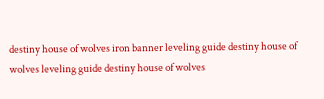destiny house of wolves iron banner leveling guide destiny house of wolves leveling guide destiny house of wolves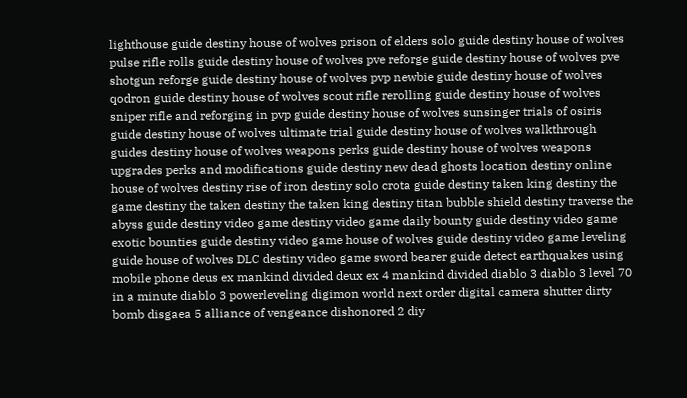lighthouse guide destiny house of wolves prison of elders solo guide destiny house of wolves pulse rifle rolls guide destiny house of wolves pve reforge guide destiny house of wolves pve shotgun reforge guide destiny house of wolves pvp newbie guide destiny house of wolves qodron guide destiny house of wolves scout rifle rerolling guide destiny house of wolves sniper rifle and reforging in pvp guide destiny house of wolves sunsinger trials of osiris guide destiny house of wolves ultimate trial guide destiny house of wolves walkthrough guides destiny house of wolves weapons perks guide destiny house of wolves weapons upgrades perks and modifications guide destiny new dead ghosts location destiny online house of wolves destiny rise of iron destiny solo crota guide destiny taken king destiny the game destiny the taken destiny the taken king destiny titan bubble shield destiny traverse the abyss guide destiny video game destiny video game daily bounty guide destiny video game exotic bounties guide destiny video game house of wolves guide destiny video game leveling guide house of wolves DLC destiny video game sword bearer guide detect earthquakes using mobile phone deus ex mankind divided deux ex 4 mankind divided diablo 3 diablo 3 level 70 in a minute diablo 3 powerleveling digimon world next order digital camera shutter dirty bomb disgaea 5 alliance of vengeance dishonored 2 diy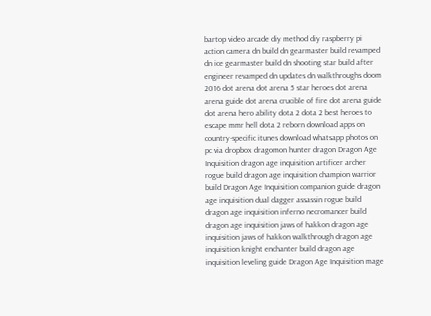bartop video arcade diy method diy raspberry pi action camera dn build dn gearmaster build revamped dn ice gearmaster build dn shooting star build after engineer revamped dn updates dn walkthroughs doom 2016 dot arena dot arena 5 star heroes dot arena arena guide dot arena crucible of fire dot arena guide dot arena hero ability dota 2 dota 2 best heroes to escape mmr hell dota 2 reborn download apps on country-specific itunes download whatsapp photos on pc via dropbox dragomon hunter dragon Dragon Age Inquisition dragon age inquisition artificer archer rogue build dragon age inquisition champion warrior build Dragon Age Inquisition companion guide dragon age inquisition dual dagger assassin rogue build dragon age inquisition inferno necromancer build dragon age inquisition jaws of hakkon dragon age inquisition jaws of hakkon walkthrough dragon age inquisition knight enchanter build dragon age inquisition leveling guide Dragon Age Inquisition mage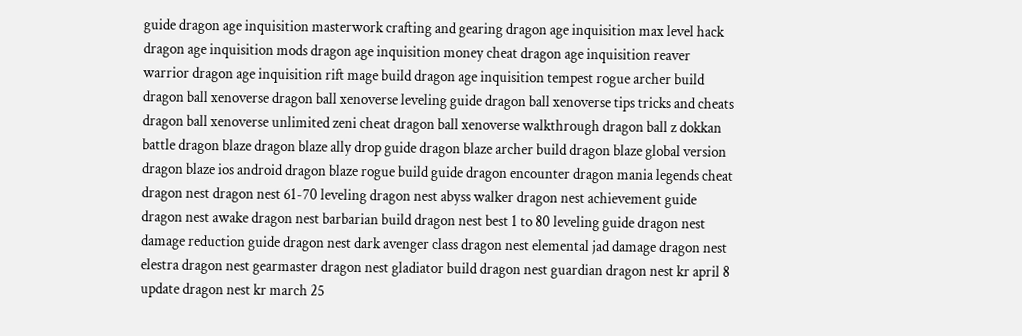guide dragon age inquisition masterwork crafting and gearing dragon age inquisition max level hack dragon age inquisition mods dragon age inquisition money cheat dragon age inquisition reaver warrior dragon age inquisition rift mage build dragon age inquisition tempest rogue archer build dragon ball xenoverse dragon ball xenoverse leveling guide dragon ball xenoverse tips tricks and cheats dragon ball xenoverse unlimited zeni cheat dragon ball xenoverse walkthrough dragon ball z dokkan battle dragon blaze dragon blaze ally drop guide dragon blaze archer build dragon blaze global version dragon blaze ios android dragon blaze rogue build guide dragon encounter dragon mania legends cheat dragon nest dragon nest 61-70 leveling dragon nest abyss walker dragon nest achievement guide dragon nest awake dragon nest barbarian build dragon nest best 1 to 80 leveling guide dragon nest damage reduction guide dragon nest dark avenger class dragon nest elemental jad damage dragon nest elestra dragon nest gearmaster dragon nest gladiator build dragon nest guardian dragon nest kr april 8 update dragon nest kr march 25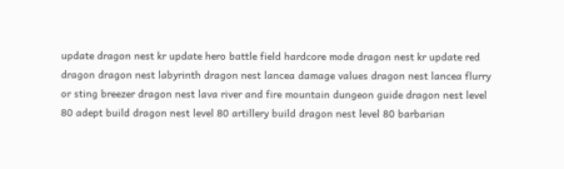update dragon nest kr update hero battle field hardcore mode dragon nest kr update red dragon dragon nest labyrinth dragon nest lancea damage values dragon nest lancea flurry or sting breezer dragon nest lava river and fire mountain dungeon guide dragon nest level 80 adept build dragon nest level 80 artillery build dragon nest level 80 barbarian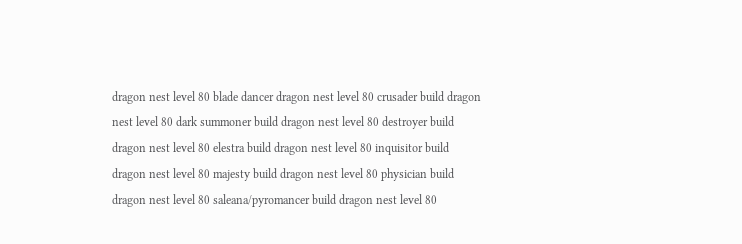dragon nest level 80 blade dancer dragon nest level 80 crusader build dragon nest level 80 dark summoner build dragon nest level 80 destroyer build dragon nest level 80 elestra build dragon nest level 80 inquisitor build dragon nest level 80 majesty build dragon nest level 80 physician build dragon nest level 80 saleana/pyromancer build dragon nest level 80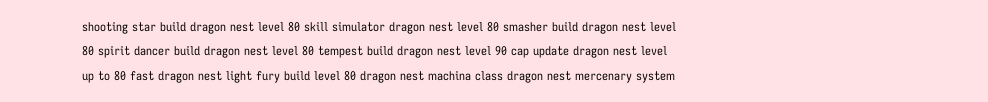shooting star build dragon nest level 80 skill simulator dragon nest level 80 smasher build dragon nest level 80 spirit dancer build dragon nest level 80 tempest build dragon nest level 90 cap update dragon nest level up to 80 fast dragon nest light fury build level 80 dragon nest machina class dragon nest mercenary system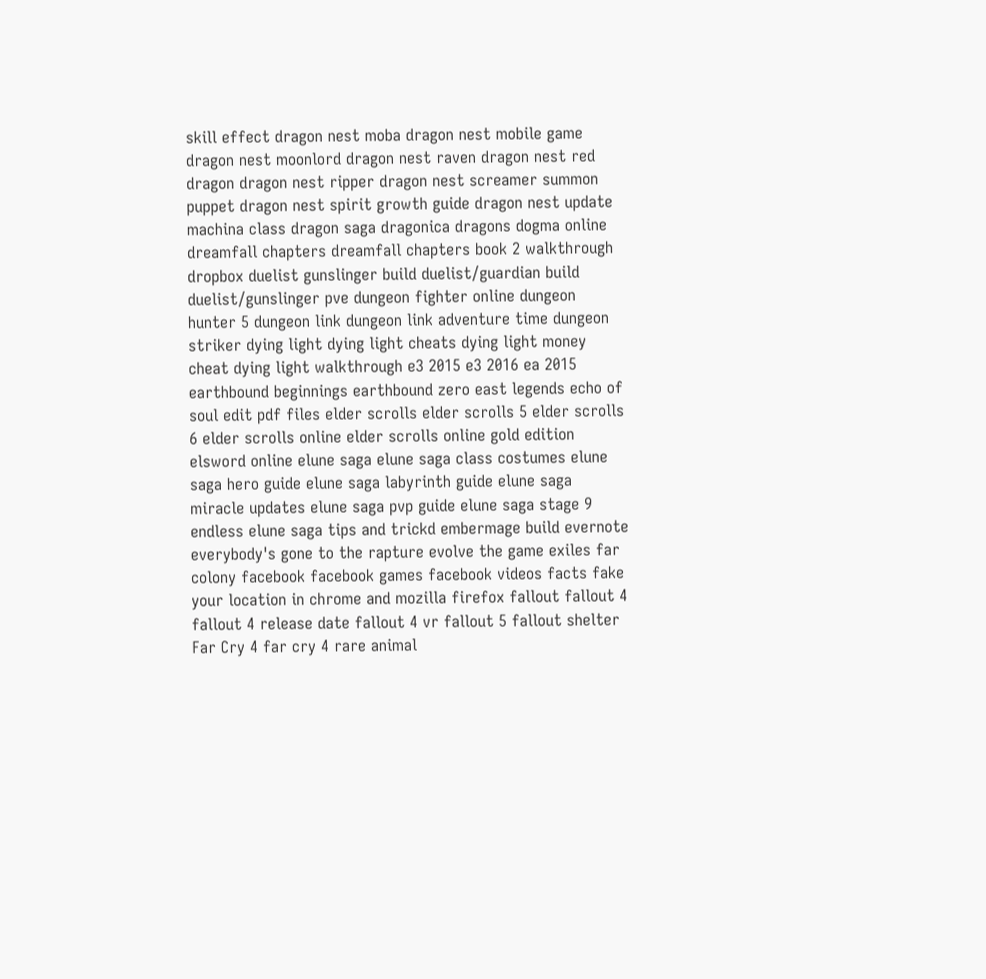skill effect dragon nest moba dragon nest mobile game dragon nest moonlord dragon nest raven dragon nest red dragon dragon nest ripper dragon nest screamer summon puppet dragon nest spirit growth guide dragon nest update machina class dragon saga dragonica dragons dogma online dreamfall chapters dreamfall chapters book 2 walkthrough dropbox duelist gunslinger build duelist/guardian build duelist/gunslinger pve dungeon fighter online dungeon hunter 5 dungeon link dungeon link adventure time dungeon striker dying light dying light cheats dying light money cheat dying light walkthrough e3 2015 e3 2016 ea 2015 earthbound beginnings earthbound zero east legends echo of soul edit pdf files elder scrolls elder scrolls 5 elder scrolls 6 elder scrolls online elder scrolls online gold edition elsword online elune saga elune saga class costumes elune saga hero guide elune saga labyrinth guide elune saga miracle updates elune saga pvp guide elune saga stage 9 endless elune saga tips and trickd embermage build evernote everybody's gone to the rapture evolve the game exiles far colony facebook facebook games facebook videos facts fake your location in chrome and mozilla firefox fallout fallout 4 fallout 4 release date fallout 4 vr fallout 5 fallout shelter Far Cry 4 far cry 4 rare animal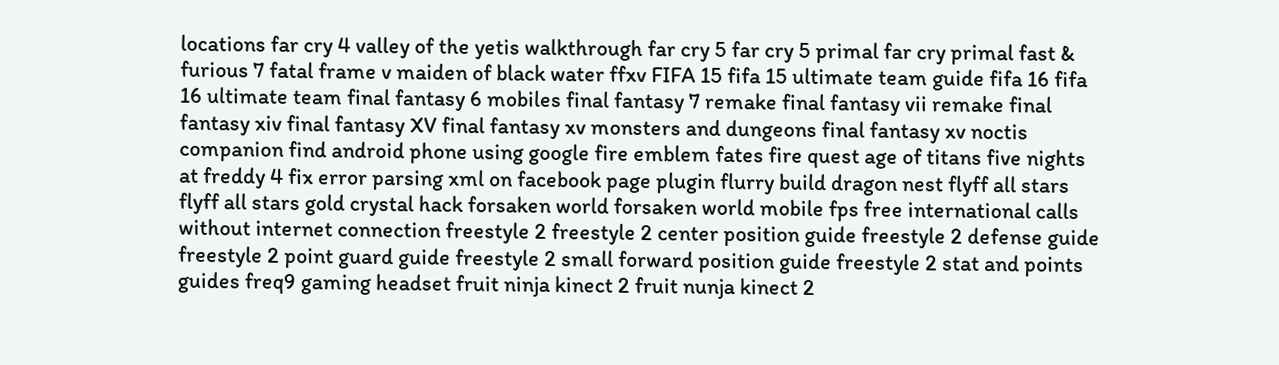locations far cry 4 valley of the yetis walkthrough far cry 5 far cry 5 primal far cry primal fast & furious 7 fatal frame v maiden of black water ffxv FIFA 15 fifa 15 ultimate team guide fifa 16 fifa 16 ultimate team final fantasy 6 mobiles final fantasy 7 remake final fantasy vii remake final fantasy xiv final fantasy XV final fantasy xv monsters and dungeons final fantasy xv noctis companion find android phone using google fire emblem fates fire quest age of titans five nights at freddy 4 fix error parsing xml on facebook page plugin flurry build dragon nest flyff all stars flyff all stars gold crystal hack forsaken world forsaken world mobile fps free international calls without internet connection freestyle 2 freestyle 2 center position guide freestyle 2 defense guide freestyle 2 point guard guide freestyle 2 small forward position guide freestyle 2 stat and points guides freq9 gaming headset fruit ninja kinect 2 fruit nunja kinect 2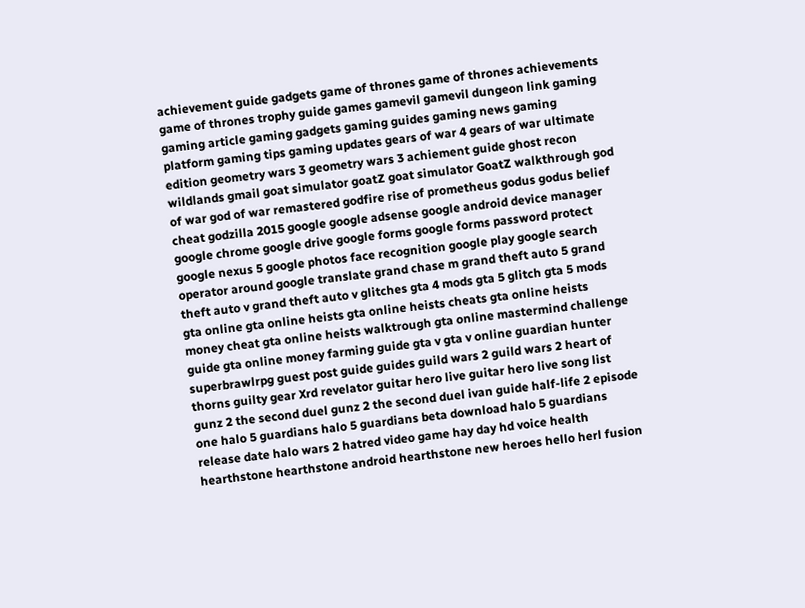achievement guide gadgets game of thrones game of thrones achievements game of thrones trophy guide games gamevil gamevil dungeon link gaming gaming article gaming gadgets gaming guides gaming news gaming platform gaming tips gaming updates gears of war 4 gears of war ultimate edition geometry wars 3 geometry wars 3 achiement guide ghost recon wildlands gmail goat simulator goatZ goat simulator GoatZ walkthrough god of war god of war remastered godfire rise of prometheus godus godus belief cheat godzilla 2015 google google adsense google android device manager google chrome google drive google forms google forms password protect google nexus 5 google photos face recognition google play google search operator around google translate grand chase m grand theft auto 5 grand theft auto v grand theft auto v glitches gta 4 mods gta 5 glitch gta 5 mods gta online gta online heists gta online heists cheats gta online heists money cheat gta online heists walktrough gta online mastermind challenge guide gta online money farming guide gta v gta v online guardian hunter superbrawlrpg guest post guide guides guild wars 2 guild wars 2 heart of thorns guilty gear Xrd revelator guitar hero live guitar hero live song list gunz 2 the second duel gunz 2 the second duel ivan guide half-life 2 episode one halo 5 guardians halo 5 guardians beta download halo 5 guardians release date halo wars 2 hatred video game hay day hd voice health hearthstone hearthstone android hearthstone new heroes hello herl fusion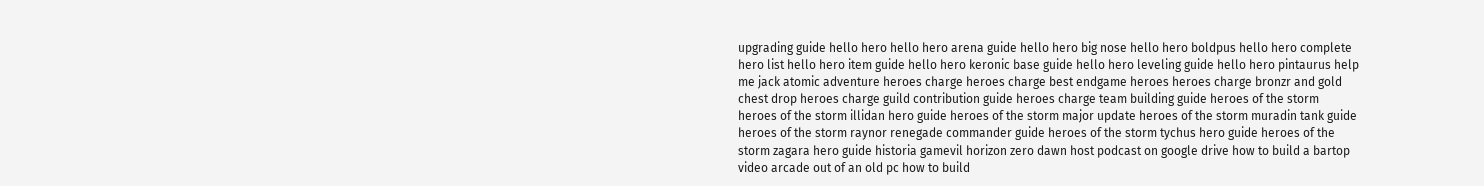upgrading guide hello hero hello hero arena guide hello hero big nose hello hero boldpus hello hero complete hero list hello hero item guide hello hero keronic base guide hello hero leveling guide hello hero pintaurus help me jack atomic adventure heroes charge heroes charge best endgame heroes heroes charge bronzr and gold chest drop heroes charge guild contribution guide heroes charge team building guide heroes of the storm heroes of the storm illidan hero guide heroes of the storm major update heroes of the storm muradin tank guide heroes of the storm raynor renegade commander guide heroes of the storm tychus hero guide heroes of the storm zagara hero guide historia gamevil horizon zero dawn host podcast on google drive how to build a bartop video arcade out of an old pc how to build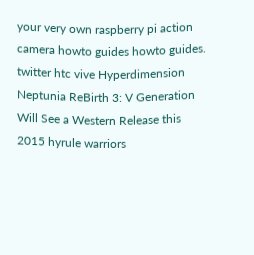your very own raspberry pi action camera howto guides howto guides. twitter htc vive Hyperdimension Neptunia ReBirth 3: V Generation Will See a Western Release this 2015 hyrule warriors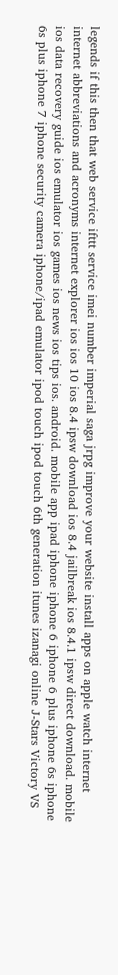legends if this then that web service ifttt service imei number imperial saga jrpg improve your website install apps on apple watch internet internet abbreviations and acronyms internet explorer ios ios 10 ios 8.4 ipsw download ios 8.4 jailbreak ios 8.4.1 ipsw direct download. mobile ios data recovery guide ios emulator ios games ios news ios tips ios. android. mobile app ipad iphone iphone 6 iphone 6 plus iphone 6s iphone 6s plus iphone 7 iphone security camera iphone/ipad emulator ipod touch ipod touch 6th generation itunes izanagi online J-Stars Victory VS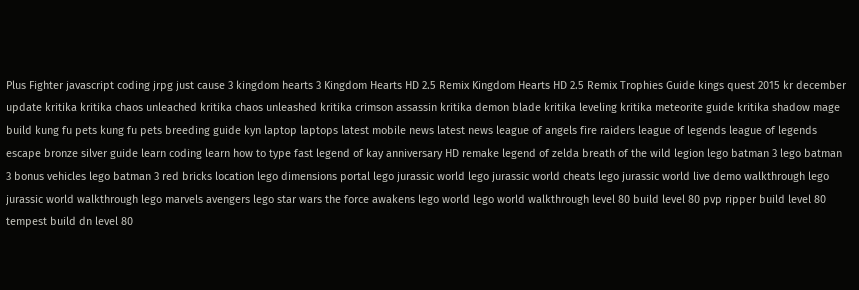Plus Fighter javascript coding jrpg just cause 3 kingdom hearts 3 Kingdom Hearts HD 2.5 Remix Kingdom Hearts HD 2.5 Remix Trophies Guide kings quest 2015 kr december update kritika kritika chaos unleached kritika chaos unleashed kritika crimson assassin kritika demon blade kritika leveling kritika meteorite guide kritika shadow mage build kung fu pets kung fu pets breeding guide kyn laptop laptops latest mobile news latest news league of angels fire raiders league of legends league of legends escape bronze silver guide learn coding learn how to type fast legend of kay anniversary HD remake legend of zelda breath of the wild legion lego batman 3 lego batman 3 bonus vehicles lego batman 3 red bricks location lego dimensions portal lego jurassic world lego jurassic world cheats lego jurassic world live demo walkthrough lego jurassic world walkthrough lego marvels avengers lego star wars the force awakens lego world lego world walkthrough level 80 build level 80 pvp ripper build level 80 tempest build dn level 80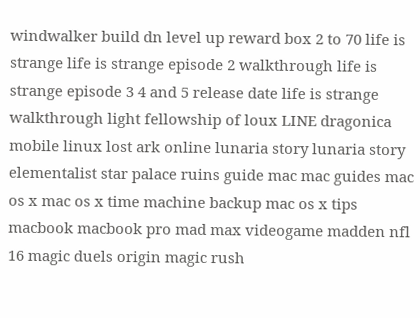windwalker build dn level up reward box 2 to 70 life is strange life is strange episode 2 walkthrough life is strange episode 3 4 and 5 release date life is strange walkthrough light fellowship of loux LINE dragonica mobile linux lost ark online lunaria story lunaria story elementalist star palace ruins guide mac mac guides mac os x mac os x time machine backup mac os x tips macbook macbook pro mad max videogame madden nfl 16 magic duels origin magic rush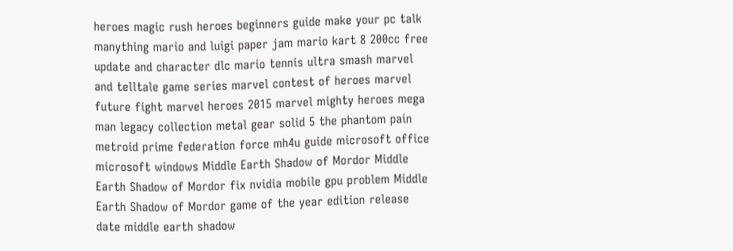heroes magic rush heroes beginners guide make your pc talk manything mario and luigi paper jam mario kart 8 200cc free update and character dlc mario tennis ultra smash marvel and telltale game series marvel contest of heroes marvel future fight marvel heroes 2015 marvel mighty heroes mega man legacy collection metal gear solid 5 the phantom pain metroid prime federation force mh4u guide microsoft office microsoft windows Middle Earth Shadow of Mordor Middle Earth Shadow of Mordor fix nvidia mobile gpu problem Middle Earth Shadow of Mordor game of the year edition release date middle earth shadow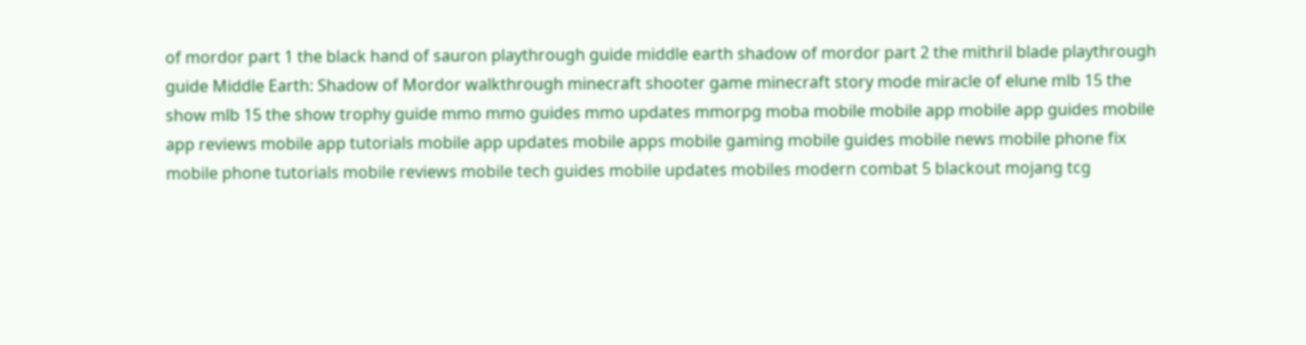of mordor part 1 the black hand of sauron playthrough guide middle earth shadow of mordor part 2 the mithril blade playthrough guide Middle Earth: Shadow of Mordor walkthrough minecraft shooter game minecraft story mode miracle of elune mlb 15 the show mlb 15 the show trophy guide mmo mmo guides mmo updates mmorpg moba mobile mobile app mobile app guides mobile app reviews mobile app tutorials mobile app updates mobile apps mobile gaming mobile guides mobile news mobile phone fix mobile phone tutorials mobile reviews mobile tech guides mobile updates mobiles modern combat 5 blackout mojang tcg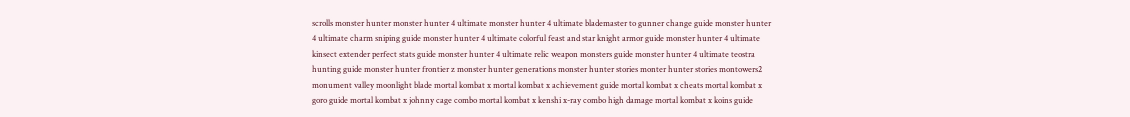scrolls monster hunter monster hunter 4 ultimate monster hunter 4 ultimate blademaster to gunner change guide monster hunter 4 ultimate charm sniping guide monster hunter 4 ultimate colorful feast and star knight armor guide monster hunter 4 ultimate kinsect extender perfect stats guide monster hunter 4 ultimate relic weapon monsters guide monster hunter 4 ultimate teostra hunting guide monster hunter frontier z monster hunter generations monster hunter stories monter hunter stories montowers2 monument valley moonlight blade mortal kombat x mortal kombat x achievement guide mortal kombat x cheats mortal kombat x goro guide mortal kombat x johnny cage combo mortal kombat x kenshi x-ray combo high damage mortal kombat x koins guide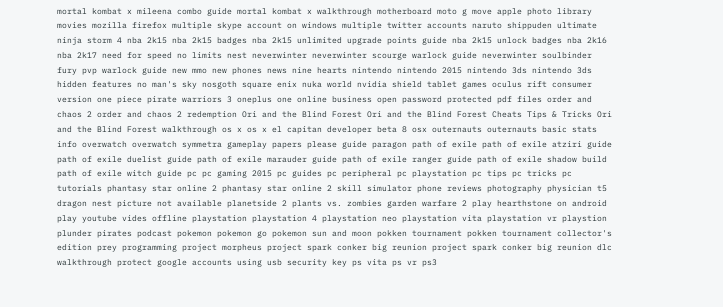mortal kombat x mileena combo guide mortal kombat x walkthrough motherboard moto g move apple photo library movies mozilla firefox multiple skype account on windows multiple twitter accounts naruto shippuden ultimate ninja storm 4 nba 2k15 nba 2k15 badges nba 2k15 unlimited upgrade points guide nba 2k15 unlock badges nba 2k16 nba 2k17 need for speed no limits nest neverwinter neverwinter scourge warlock guide neverwinter soulbinder fury pvp warlock guide new mmo new phones news nine hearts nintendo nintendo 2015 nintendo 3ds nintendo 3ds hidden features no man's sky nosgoth square enix nuka world nvidia shield tablet games oculus rift consumer version one piece pirate warriors 3 oneplus one online business open password protected pdf files order and chaos 2 order and chaos 2 redemption Ori and the Blind Forest Ori and the Blind Forest Cheats Tips & Tricks Ori and the Blind Forest walkthrough os x os x el capitan developer beta 8 osx outernauts outernauts basic stats info overwatch overwatch symmetra gameplay papers please guide paragon path of exile path of exile atziri guide path of exile duelist guide path of exile marauder guide path of exile ranger guide path of exile shadow build path of exile witch guide pc pc gaming 2015 pc guides pc peripheral pc playstation pc tips pc tricks pc tutorials phantasy star online 2 phantasy star online 2 skill simulator phone reviews photography physician t5 dragon nest picture not available planetside 2 plants vs. zombies garden warfare 2 play hearthstone on android play youtube vides offline playstation playstation 4 playstation neo playstation vita playstation vr playstion plunder pirates podcast pokemon pokemon go pokemon sun and moon pokken tournament pokken tournament collector's edition prey programming project morpheus project spark conker big reunion project spark conker big reunion dlc walkthrough protect google accounts using usb security key ps vita ps vr ps3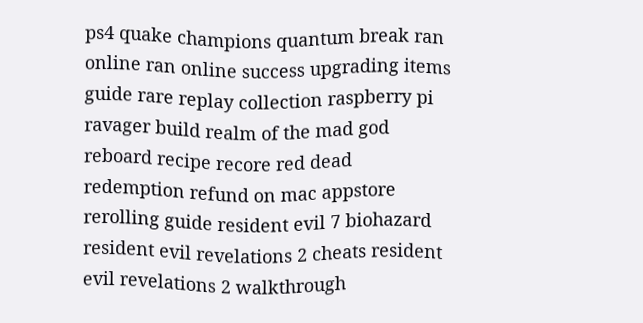ps4 quake champions quantum break ran online ran online success upgrading items guide rare replay collection raspberry pi ravager build realm of the mad god reboard recipe recore red dead redemption refund on mac appstore rerolling guide resident evil 7 biohazard resident evil revelations 2 cheats resident evil revelations 2 walkthrough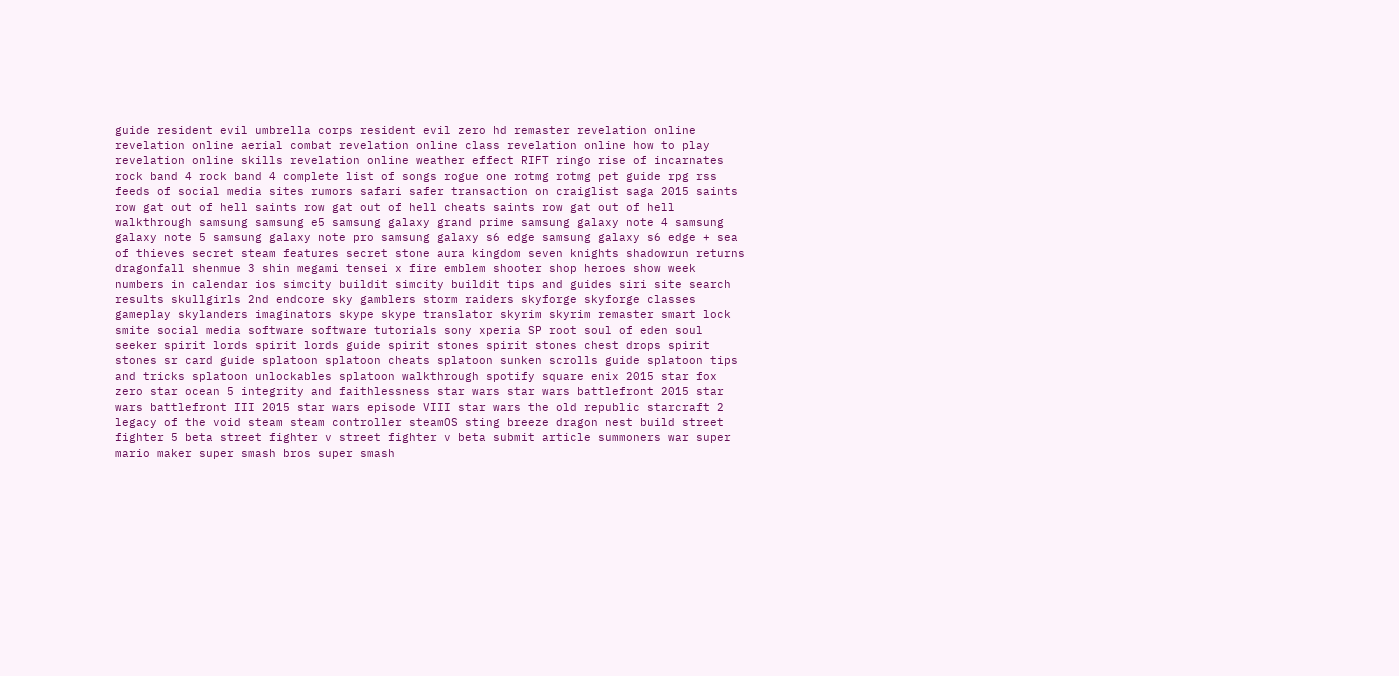guide resident evil umbrella corps resident evil zero hd remaster revelation online revelation online aerial combat revelation online class revelation online how to play revelation online skills revelation online weather effect RIFT ringo rise of incarnates rock band 4 rock band 4 complete list of songs rogue one rotmg rotmg pet guide rpg rss feeds of social media sites rumors safari safer transaction on craiglist saga 2015 saints row gat out of hell saints row gat out of hell cheats saints row gat out of hell walkthrough samsung samsung e5 samsung galaxy grand prime samsung galaxy note 4 samsung galaxy note 5 samsung galaxy note pro samsung galaxy s6 edge samsung galaxy s6 edge + sea of thieves secret steam features secret stone aura kingdom seven knights shadowrun returns dragonfall shenmue 3 shin megami tensei x fire emblem shooter shop heroes show week numbers in calendar ios simcity buildit simcity buildit tips and guides siri site search results skullgirls 2nd endcore sky gamblers storm raiders skyforge skyforge classes gameplay skylanders imaginators skype skype translator skyrim skyrim remaster smart lock smite social media software software tutorials sony xperia SP root soul of eden soul seeker spirit lords spirit lords guide spirit stones spirit stones chest drops spirit stones sr card guide splatoon splatoon cheats splatoon sunken scrolls guide splatoon tips and tricks splatoon unlockables splatoon walkthrough spotify square enix 2015 star fox zero star ocean 5 integrity and faithlessness star wars star wars battlefront 2015 star wars battlefront III 2015 star wars episode VIII star wars the old republic starcraft 2 legacy of the void steam steam controller steamOS sting breeze dragon nest build street fighter 5 beta street fighter v street fighter v beta submit article summoners war super mario maker super smash bros super smash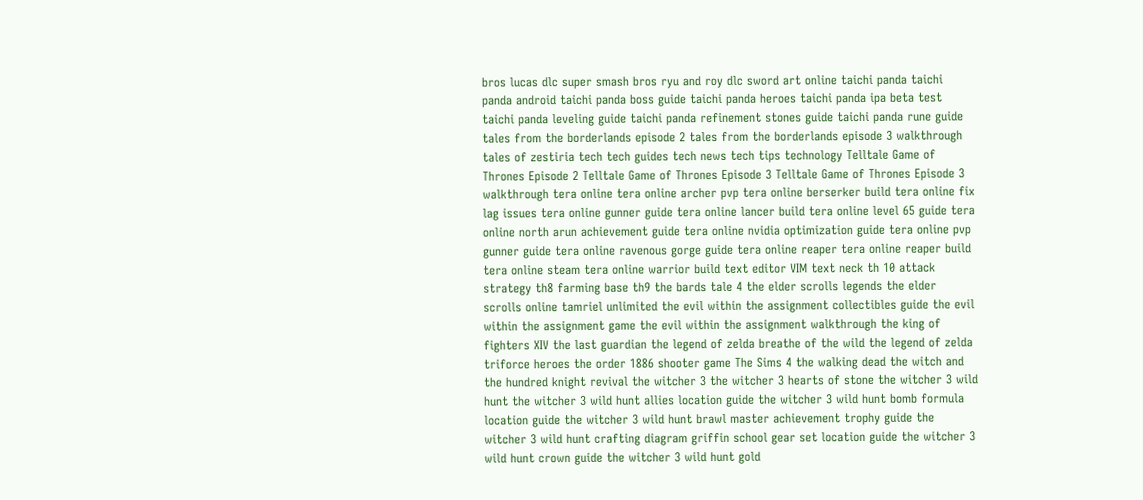bros lucas dlc super smash bros ryu and roy dlc sword art online taichi panda taichi panda android taichi panda boss guide taichi panda heroes taichi panda ipa beta test taichi panda leveling guide taichi panda refinement stones guide taichi panda rune guide tales from the borderlands episode 2 tales from the borderlands episode 3 walkthrough tales of zestiria tech tech guides tech news tech tips technology Telltale Game of Thrones Episode 2 Telltale Game of Thrones Episode 3 Telltale Game of Thrones Episode 3 walkthrough tera online tera online archer pvp tera online berserker build tera online fix lag issues tera online gunner guide tera online lancer build tera online level 65 guide tera online north arun achievement guide tera online nvidia optimization guide tera online pvp gunner guide tera online ravenous gorge guide tera online reaper tera online reaper build tera online steam tera online warrior build text editor VIM text neck th 10 attack strategy th8 farming base th9 the bards tale 4 the elder scrolls legends the elder scrolls online tamriel unlimited the evil within the assignment collectibles guide the evil within the assignment game the evil within the assignment walkthrough the king of fighters XIV the last guardian the legend of zelda breathe of the wild the legend of zelda triforce heroes the order 1886 shooter game The Sims 4 the walking dead the witch and the hundred knight revival the witcher 3 the witcher 3 hearts of stone the witcher 3 wild hunt the witcher 3 wild hunt allies location guide the witcher 3 wild hunt bomb formula location guide the witcher 3 wild hunt brawl master achievement trophy guide the witcher 3 wild hunt crafting diagram griffin school gear set location guide the witcher 3 wild hunt crown guide the witcher 3 wild hunt gold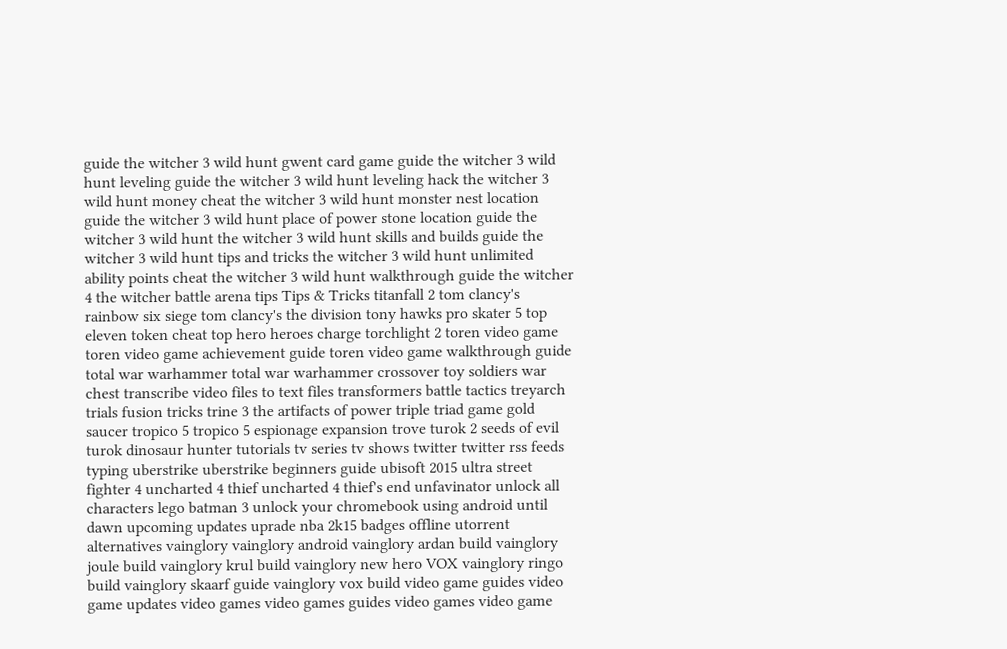guide the witcher 3 wild hunt gwent card game guide the witcher 3 wild hunt leveling guide the witcher 3 wild hunt leveling hack the witcher 3 wild hunt money cheat the witcher 3 wild hunt monster nest location guide the witcher 3 wild hunt place of power stone location guide the witcher 3 wild hunt the witcher 3 wild hunt skills and builds guide the witcher 3 wild hunt tips and tricks the witcher 3 wild hunt unlimited ability points cheat the witcher 3 wild hunt walkthrough guide the witcher 4 the witcher battle arena tips Tips & Tricks titanfall 2 tom clancy's rainbow six siege tom clancy's the division tony hawks pro skater 5 top eleven token cheat top hero heroes charge torchlight 2 toren video game toren video game achievement guide toren video game walkthrough guide total war warhammer total war warhammer crossover toy soldiers war chest transcribe video files to text files transformers battle tactics treyarch trials fusion tricks trine 3 the artifacts of power triple triad game gold saucer tropico 5 tropico 5 espionage expansion trove turok 2 seeds of evil turok dinosaur hunter tutorials tv series tv shows twitter twitter rss feeds typing uberstrike uberstrike beginners guide ubisoft 2015 ultra street fighter 4 uncharted 4 thief uncharted 4 thief's end unfavinator unlock all characters lego batman 3 unlock your chromebook using android until dawn upcoming updates uprade nba 2k15 badges offline utorrent alternatives vainglory vainglory android vainglory ardan build vainglory joule build vainglory krul build vainglory new hero VOX vainglory ringo build vainglory skaarf guide vainglory vox build video game guides video game updates video games video games guides video games video game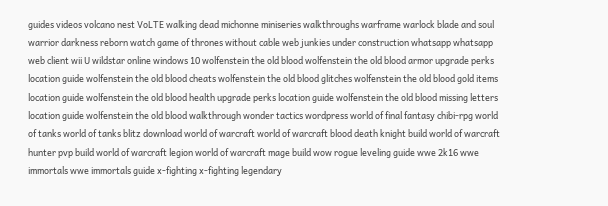guides videos volcano nest VoLTE walking dead michonne miniseries walkthroughs warframe warlock blade and soul warrior darkness reborn watch game of thrones without cable web junkies under construction whatsapp whatsapp web client wii U wildstar online windows 10 wolfenstein the old blood wolfenstein the old blood armor upgrade perks location guide wolfenstein the old blood cheats wolfenstein the old blood glitches wolfenstein the old blood gold items location guide wolfenstein the old blood health upgrade perks location guide wolfenstein the old blood missing letters location guide wolfenstein the old blood walkthrough wonder tactics wordpress world of final fantasy chibi-rpg world of tanks world of tanks blitz download world of warcraft world of warcraft blood death knight build world of warcraft hunter pvp build world of warcraft legion world of warcraft mage build wow rogue leveling guide wwe 2k16 wwe immortals wwe immortals guide x-fighting x-fighting legendary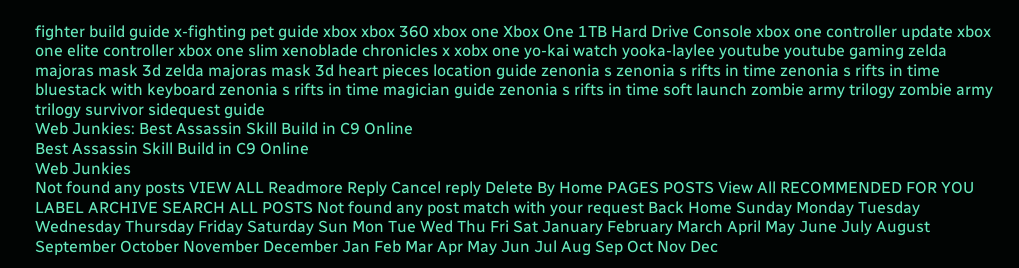fighter build guide x-fighting pet guide xbox xbox 360 xbox one Xbox One 1TB Hard Drive Console xbox one controller update xbox one elite controller xbox one slim xenoblade chronicles x xobx one yo-kai watch yooka-laylee youtube youtube gaming zelda majoras mask 3d zelda majoras mask 3d heart pieces location guide zenonia s zenonia s rifts in time zenonia s rifts in time bluestack with keyboard zenonia s rifts in time magician guide zenonia s rifts in time soft launch zombie army trilogy zombie army trilogy survivor sidequest guide
Web Junkies: Best Assassin Skill Build in C9 Online
Best Assassin Skill Build in C9 Online
Web Junkies
Not found any posts VIEW ALL Readmore Reply Cancel reply Delete By Home PAGES POSTS View All RECOMMENDED FOR YOU LABEL ARCHIVE SEARCH ALL POSTS Not found any post match with your request Back Home Sunday Monday Tuesday Wednesday Thursday Friday Saturday Sun Mon Tue Wed Thu Fri Sat January February March April May June July August September October November December Jan Feb Mar Apr May Jun Jul Aug Sep Oct Nov Dec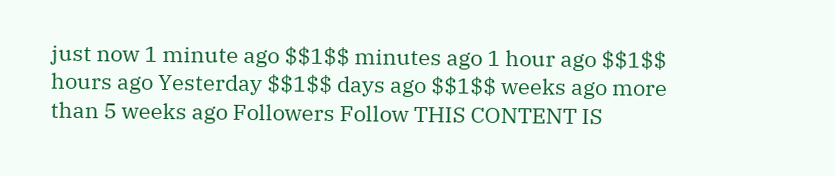just now 1 minute ago $$1$$ minutes ago 1 hour ago $$1$$ hours ago Yesterday $$1$$ days ago $$1$$ weeks ago more than 5 weeks ago Followers Follow THIS CONTENT IS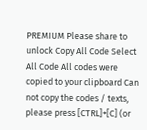PREMIUM Please share to unlock Copy All Code Select All Code All codes were copied to your clipboard Can not copy the codes / texts, please press [CTRL]+[C] (or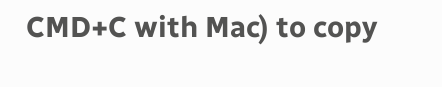CMD+C with Mac) to copy